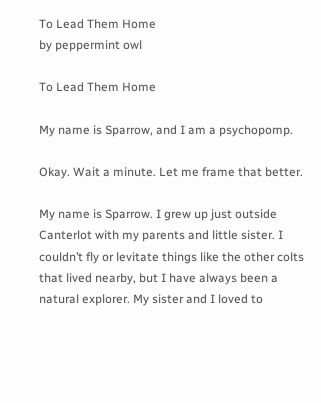To Lead Them Home
by peppermint owl

To Lead Them Home

My name is Sparrow, and I am a psychopomp.

Okay. Wait a minute. Let me frame that better.

My name is Sparrow. I grew up just outside Canterlot with my parents and little sister. I couldn’t fly or levitate things like the other colts that lived nearby, but I have always been a natural explorer. My sister and I loved to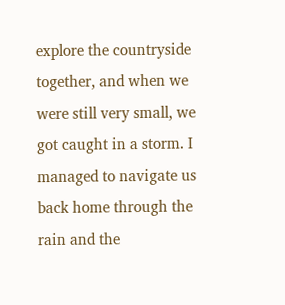explore the countryside together, and when we were still very small, we got caught in a storm. I managed to navigate us back home through the rain and the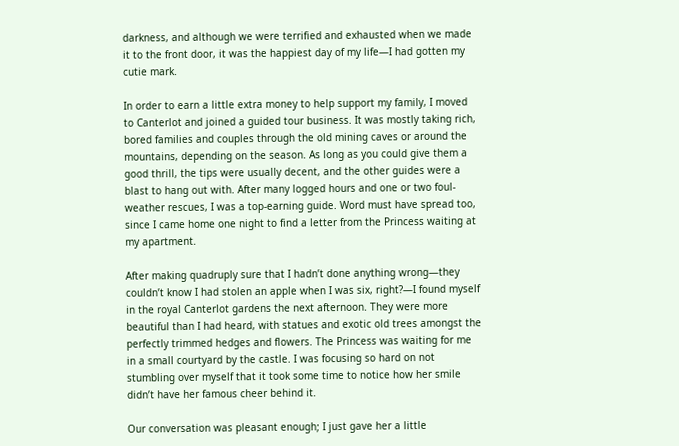darkness, and although we were terrified and exhausted when we made it to the front door, it was the happiest day of my life—I had gotten my cutie mark.

In order to earn a little extra money to help support my family, I moved to Canterlot and joined a guided tour business. It was mostly taking rich, bored families and couples through the old mining caves or around the mountains, depending on the season. As long as you could give them a good thrill, the tips were usually decent, and the other guides were a blast to hang out with. After many logged hours and one or two foul-weather rescues, I was a top-earning guide. Word must have spread too, since I came home one night to find a letter from the Princess waiting at my apartment.

After making quadruply sure that I hadn’t done anything wrong—they couldn’t know I had stolen an apple when I was six, right?—I found myself in the royal Canterlot gardens the next afternoon. They were more beautiful than I had heard, with statues and exotic old trees amongst the perfectly trimmed hedges and flowers. The Princess was waiting for me in a small courtyard by the castle. I was focusing so hard on not stumbling over myself that it took some time to notice how her smile didn’t have her famous cheer behind it.

Our conversation was pleasant enough; I just gave her a little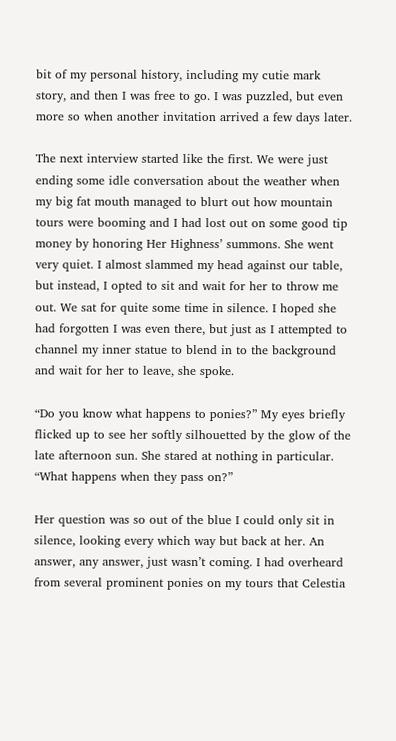bit of my personal history, including my cutie mark story, and then I was free to go. I was puzzled, but even more so when another invitation arrived a few days later.

The next interview started like the first. We were just ending some idle conversation about the weather when my big fat mouth managed to blurt out how mountain tours were booming and I had lost out on some good tip money by honoring Her Highness’ summons. She went very quiet. I almost slammed my head against our table, but instead, I opted to sit and wait for her to throw me out. We sat for quite some time in silence. I hoped she had forgotten I was even there, but just as I attempted to channel my inner statue to blend in to the background and wait for her to leave, she spoke.

“Do you know what happens to ponies?” My eyes briefly flicked up to see her softly silhouetted by the glow of the late afternoon sun. She stared at nothing in particular. “What happens when they pass on?”

Her question was so out of the blue I could only sit in silence, looking every which way but back at her. An answer, any answer, just wasn’t coming. I had overheard from several prominent ponies on my tours that Celestia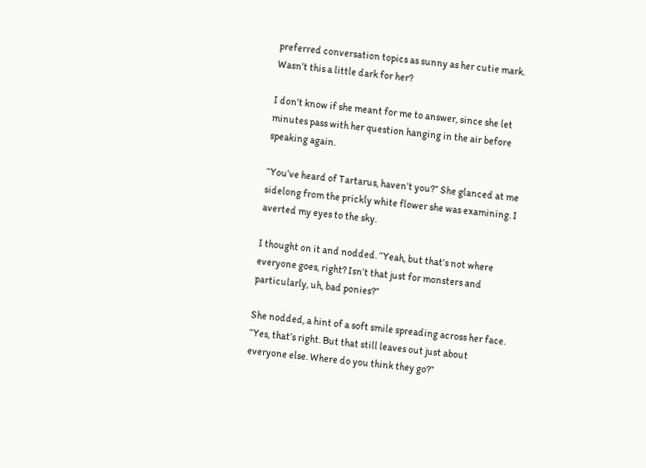preferred conversation topics as sunny as her cutie mark. Wasn’t this a little dark for her?

I don’t know if she meant for me to answer, since she let minutes pass with her question hanging in the air before speaking again.

“You’ve heard of Tartarus, haven’t you?” She glanced at me sidelong from the prickly white flower she was examining. I averted my eyes to the sky.

I thought on it and nodded. “Yeah, but that’s not where everyone goes, right? Isn’t that just for monsters and particularly, uh, bad ponies?”

She nodded, a hint of a soft smile spreading across her face. “Yes, that’s right. But that still leaves out just about everyone else. Where do you think they go?”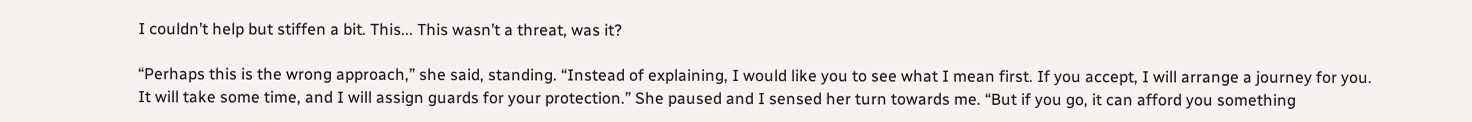I couldn’t help but stiffen a bit. This... This wasn’t a threat, was it?

“Perhaps this is the wrong approach,” she said, standing. “Instead of explaining, I would like you to see what I mean first. If you accept, I will arrange a journey for you. It will take some time, and I will assign guards for your protection.” She paused and I sensed her turn towards me. “But if you go, it can afford you something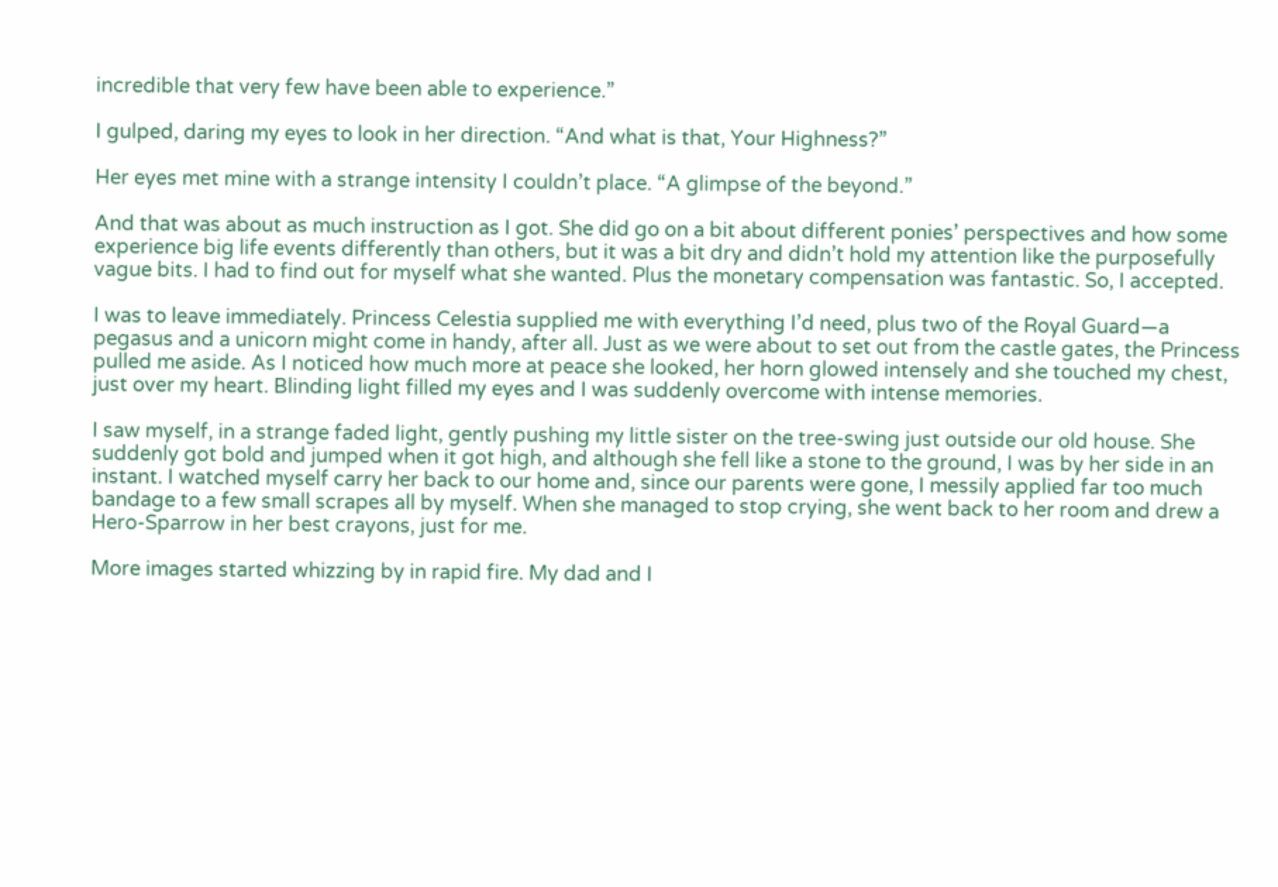incredible that very few have been able to experience.”

I gulped, daring my eyes to look in her direction. “And what is that, Your Highness?”

Her eyes met mine with a strange intensity I couldn’t place. “A glimpse of the beyond.”

And that was about as much instruction as I got. She did go on a bit about different ponies’ perspectives and how some experience big life events differently than others, but it was a bit dry and didn’t hold my attention like the purposefully vague bits. I had to find out for myself what she wanted. Plus the monetary compensation was fantastic. So, I accepted.

I was to leave immediately. Princess Celestia supplied me with everything I’d need, plus two of the Royal Guard—a pegasus and a unicorn might come in handy, after all. Just as we were about to set out from the castle gates, the Princess pulled me aside. As I noticed how much more at peace she looked, her horn glowed intensely and she touched my chest, just over my heart. Blinding light filled my eyes and I was suddenly overcome with intense memories.

I saw myself, in a strange faded light, gently pushing my little sister on the tree-swing just outside our old house. She suddenly got bold and jumped when it got high, and although she fell like a stone to the ground, I was by her side in an instant. I watched myself carry her back to our home and, since our parents were gone, I messily applied far too much bandage to a few small scrapes all by myself. When she managed to stop crying, she went back to her room and drew a Hero-Sparrow in her best crayons, just for me.

More images started whizzing by in rapid fire. My dad and I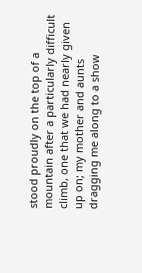stood proudly on the top of a mountain after a particularly difficult climb, one that we had nearly given up on; my mother and aunts dragging me along to a show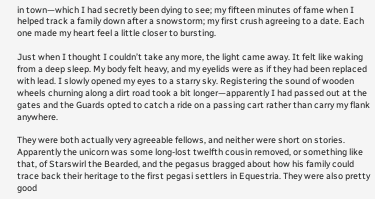in town—which I had secretly been dying to see; my fifteen minutes of fame when I helped track a family down after a snowstorm; my first crush agreeing to a date. Each one made my heart feel a little closer to bursting.

Just when I thought I couldn’t take any more, the light came away. It felt like waking from a deep sleep. My body felt heavy, and my eyelids were as if they had been replaced with lead. I slowly opened my eyes to a starry sky. Registering the sound of wooden wheels churning along a dirt road took a bit longer—apparently I had passed out at the gates and the Guards opted to catch a ride on a passing cart rather than carry my flank anywhere.

They were both actually very agreeable fellows, and neither were short on stories. Apparently the unicorn was some long-lost twelfth cousin removed, or something like that, of Starswirl the Bearded, and the pegasus bragged about how his family could trace back their heritage to the first pegasi settlers in Equestria. They were also pretty good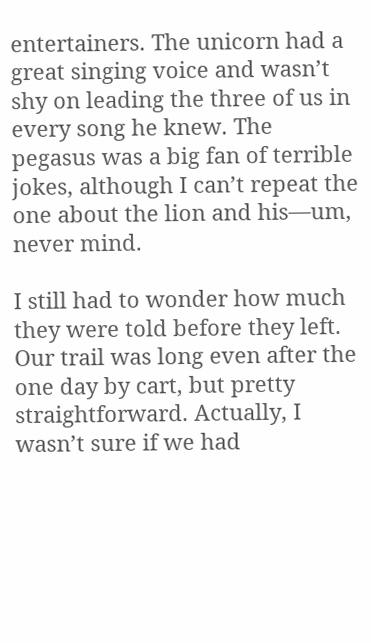entertainers. The unicorn had a great singing voice and wasn’t shy on leading the three of us in every song he knew. The pegasus was a big fan of terrible jokes, although I can’t repeat the one about the lion and his—um, never mind.

I still had to wonder how much they were told before they left. Our trail was long even after the one day by cart, but pretty straightforward. Actually, I wasn’t sure if we had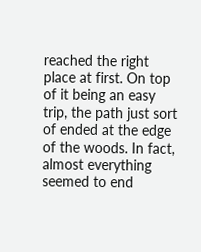reached the right place at first. On top of it being an easy trip, the path just sort of ended at the edge of the woods. In fact, almost everything seemed to end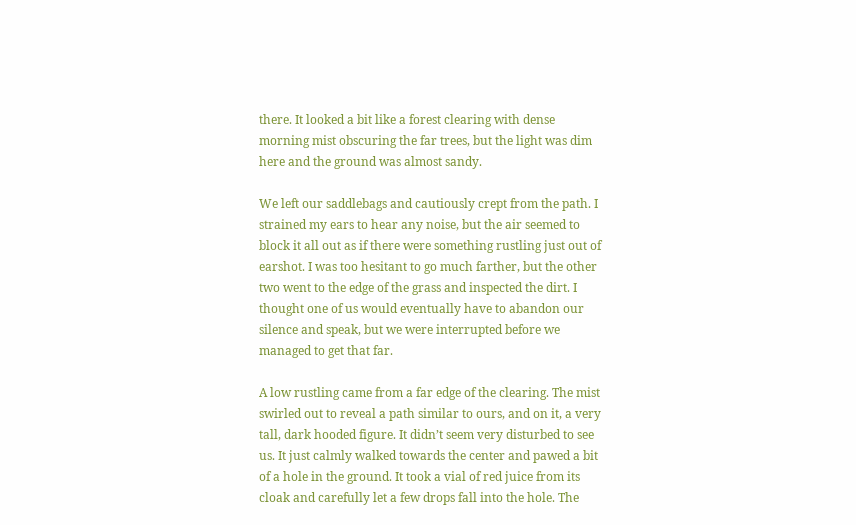there. It looked a bit like a forest clearing with dense morning mist obscuring the far trees, but the light was dim here and the ground was almost sandy.

We left our saddlebags and cautiously crept from the path. I strained my ears to hear any noise, but the air seemed to block it all out as if there were something rustling just out of earshot. I was too hesitant to go much farther, but the other two went to the edge of the grass and inspected the dirt. I thought one of us would eventually have to abandon our silence and speak, but we were interrupted before we managed to get that far.

A low rustling came from a far edge of the clearing. The mist swirled out to reveal a path similar to ours, and on it, a very tall, dark hooded figure. It didn’t seem very disturbed to see us. It just calmly walked towards the center and pawed a bit of a hole in the ground. It took a vial of red juice from its cloak and carefully let a few drops fall into the hole. The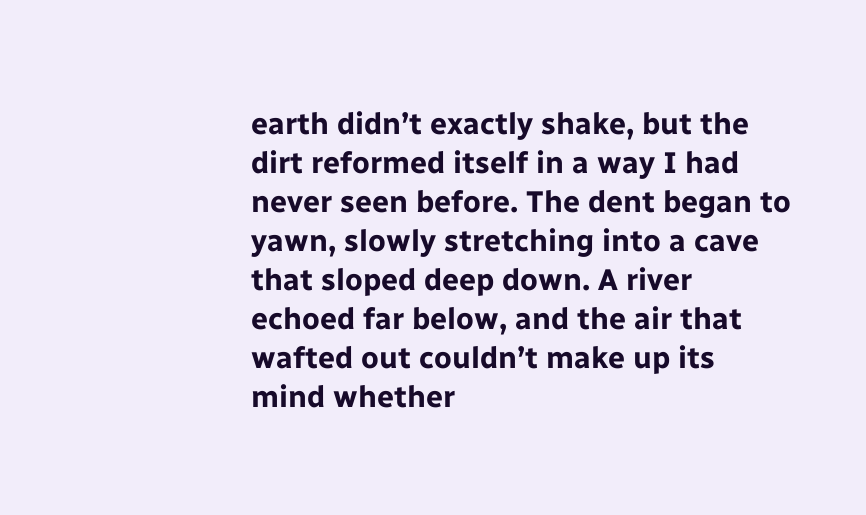earth didn’t exactly shake, but the dirt reformed itself in a way I had never seen before. The dent began to yawn, slowly stretching into a cave that sloped deep down. A river echoed far below, and the air that wafted out couldn’t make up its mind whether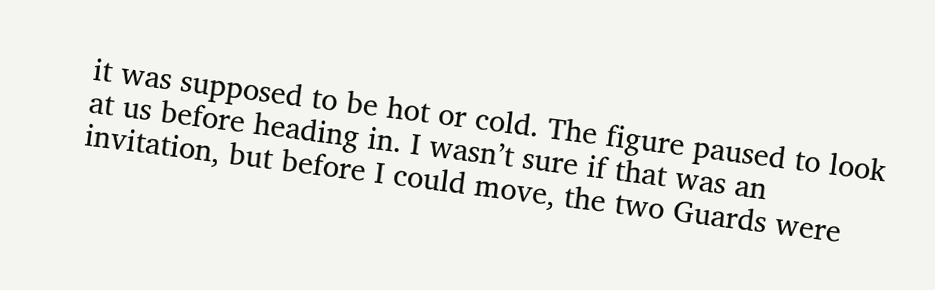it was supposed to be hot or cold. The figure paused to look at us before heading in. I wasn’t sure if that was an invitation, but before I could move, the two Guards were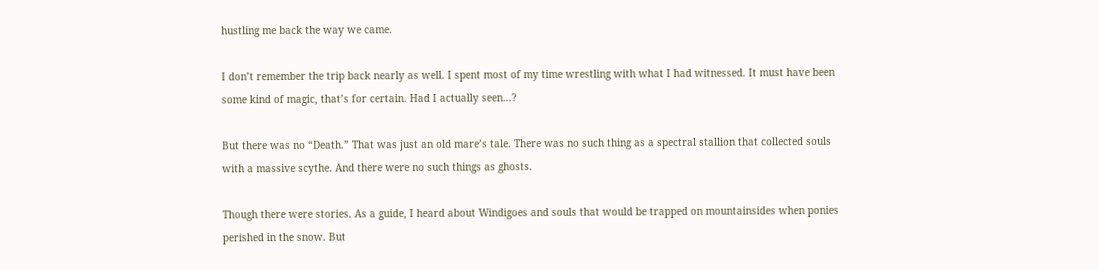hustling me back the way we came.

I don’t remember the trip back nearly as well. I spent most of my time wrestling with what I had witnessed. It must have been some kind of magic, that’s for certain. Had I actually seen...?

But there was no “Death.” That was just an old mare’s tale. There was no such thing as a spectral stallion that collected souls with a massive scythe. And there were no such things as ghosts.

Though there were stories. As a guide, I heard about Windigoes and souls that would be trapped on mountainsides when ponies perished in the snow. But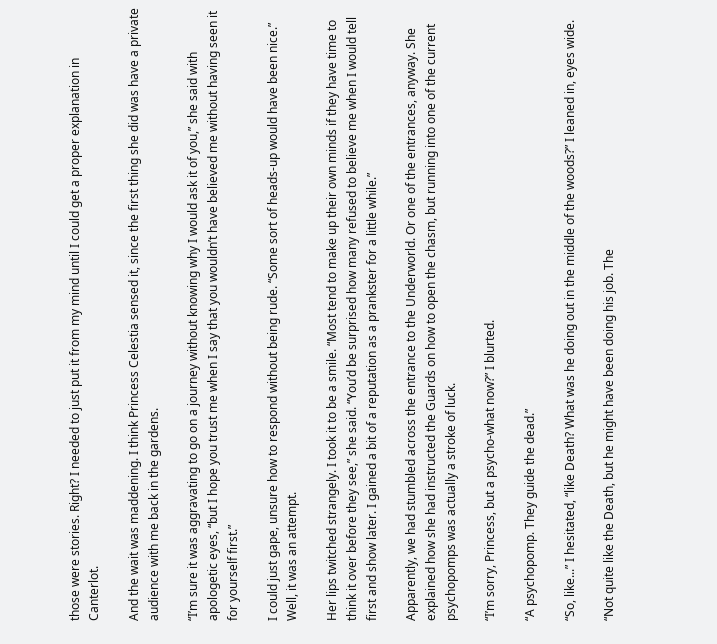those were stories. Right? I needed to just put it from my mind until I could get a proper explanation in Canterlot.

And the wait was maddening. I think Princess Celestia sensed it, since the first thing she did was have a private audience with me back in the gardens.

“I’m sure it was aggravating to go on a journey without knowing why I would ask it of you,” she said with apologetic eyes, “but I hope you trust me when I say that you wouldn’t have believed me without having seen it for yourself first.”

I could just gape, unsure how to respond without being rude. “Some sort of heads-up would have been nice.” Well, it was an attempt.

Her lips twitched strangely. I took it to be a smile. “Most tend to make up their own minds if they have time to think it over before they see,” she said. “You’d be surprised how many refused to believe me when I would tell first and show later. I gained a bit of a reputation as a prankster for a little while.”

Apparently, we had stumbled across the entrance to the Underworld. Or one of the entrances, anyway. She explained how she had instructed the Guards on how to open the chasm, but running into one of the current psychopomps was actually a stroke of luck.

“I’m sorry, Princess, but a psycho-what now?” I blurted.

“A psychopomp. They guide the dead.”

“So, like...” I hesitated, “like Death? What was he doing out in the middle of the woods?” I leaned in, eyes wide.

“Not quite like the Death, but he might have been doing his job. The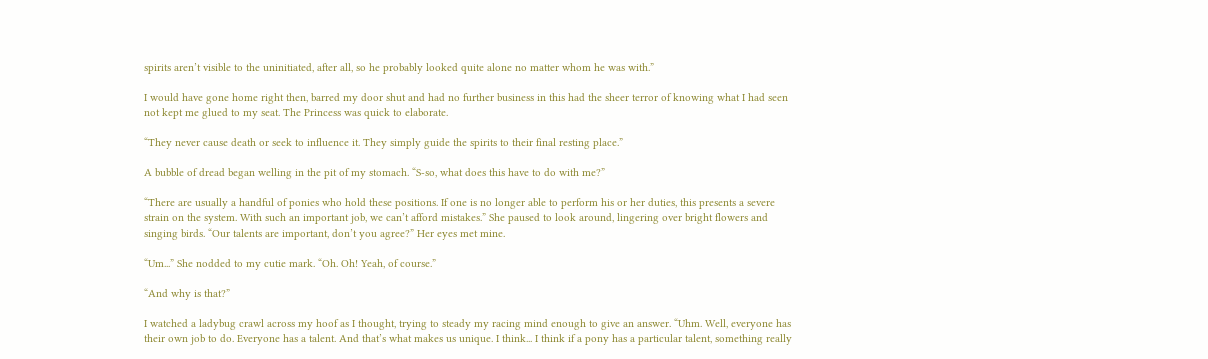spirits aren’t visible to the uninitiated, after all, so he probably looked quite alone no matter whom he was with.”

I would have gone home right then, barred my door shut and had no further business in this had the sheer terror of knowing what I had seen not kept me glued to my seat. The Princess was quick to elaborate.

“They never cause death or seek to influence it. They simply guide the spirits to their final resting place.”

A bubble of dread began welling in the pit of my stomach. “S-so, what does this have to do with me?”

“There are usually a handful of ponies who hold these positions. If one is no longer able to perform his or her duties, this presents a severe strain on the system. With such an important job, we can’t afford mistakes.” She paused to look around, lingering over bright flowers and singing birds. “Our talents are important, don’t you agree?” Her eyes met mine.

“Um...” She nodded to my cutie mark. “Oh. Oh! Yeah, of course.”

“And why is that?”

I watched a ladybug crawl across my hoof as I thought, trying to steady my racing mind enough to give an answer. “Uhm. Well, everyone has their own job to do. Everyone has a talent. And that’s what makes us unique. I think... I think if a pony has a particular talent, something really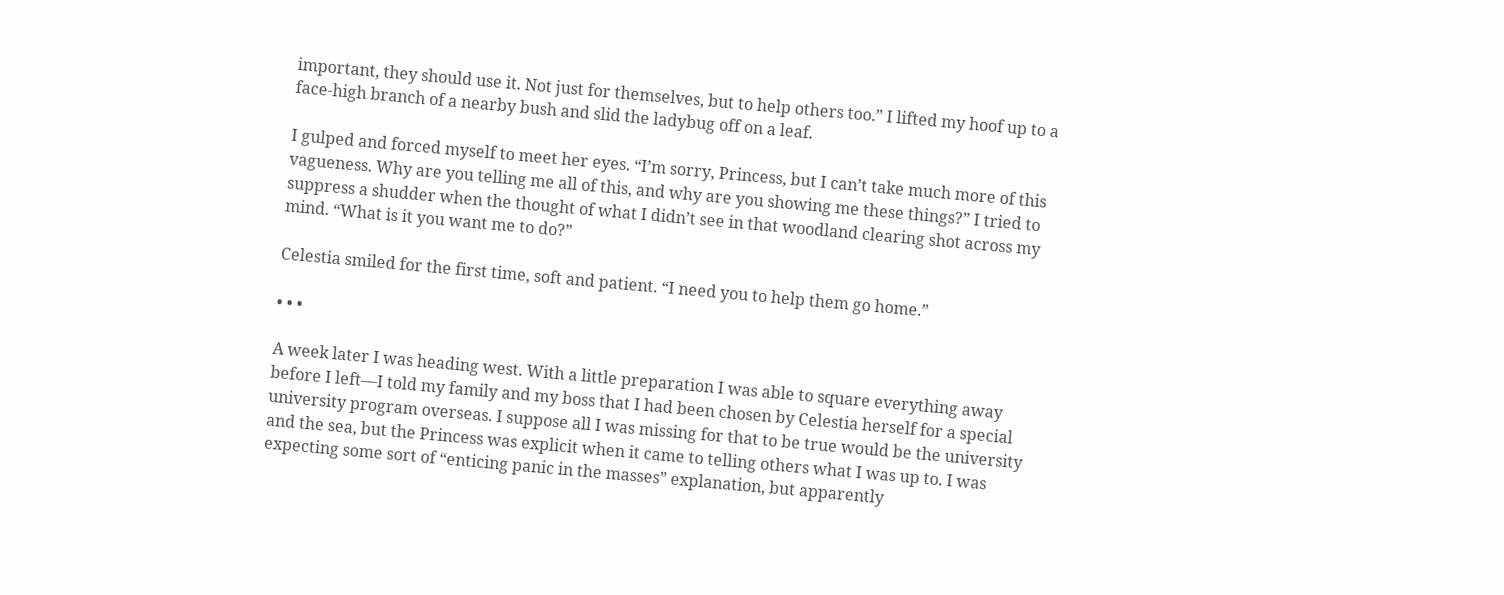important, they should use it. Not just for themselves, but to help others too.” I lifted my hoof up to a face-high branch of a nearby bush and slid the ladybug off on a leaf.

I gulped and forced myself to meet her eyes. “I’m sorry, Princess, but I can’t take much more of this vagueness. Why are you telling me all of this, and why are you showing me these things?” I tried to suppress a shudder when the thought of what I didn’t see in that woodland clearing shot across my mind. “What is it you want me to do?”

Celestia smiled for the first time, soft and patient. “I need you to help them go home.”

• • •

A week later I was heading west. With a little preparation I was able to square everything away before I left—I told my family and my boss that I had been chosen by Celestia herself for a special university program overseas. I suppose all I was missing for that to be true would be the university and the sea, but the Princess was explicit when it came to telling others what I was up to. I was expecting some sort of “enticing panic in the masses” explanation, but apparently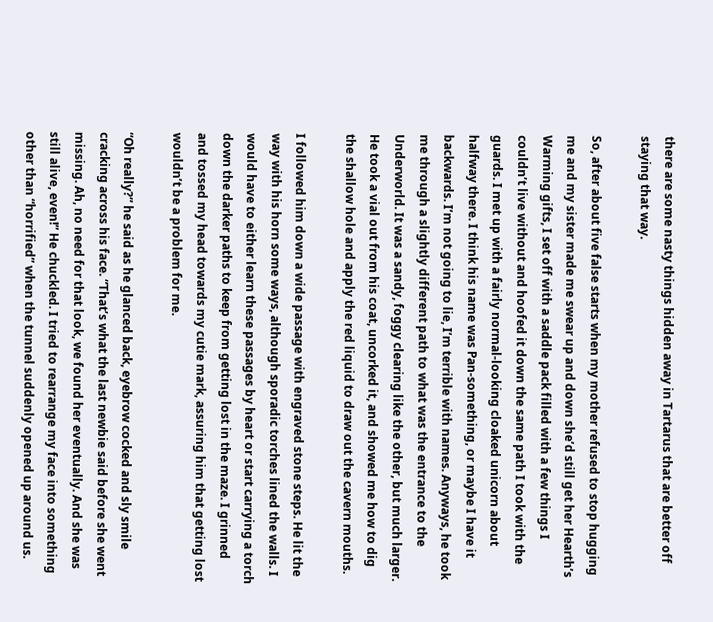there are some nasty things hidden away in Tartarus that are better off staying that way.

So, after about five false starts when my mother refused to stop hugging me and my sister made me swear up and down she’d still get her Hearth’s Warming gifts, I set off with a saddle pack filled with a few things I couldn’t live without and hoofed it down the same path I took with the guards. I met up with a fairly normal-looking cloaked unicorn about halfway there. I think his name was Pan-something, or maybe I have it backwards. I’m not going to lie, I’m terrible with names. Anyways, he took me through a slightly different path to what was the entrance to the Underworld. It was a sandy, foggy clearing like the other, but much larger. He took a vial out from his coat, uncorked it, and showed me how to dig the shallow hole and apply the red liquid to draw out the cavern mouths.

I followed him down a wide passage with engraved stone steps. He lit the way with his horn some ways, although sporadic torches lined the walls. I would have to either learn these passages by heart or start carrying a torch down the darker paths to keep from getting lost in the maze. I grinned and tossed my head towards my cutie mark, assuring him that getting lost wouldn’t be a problem for me.

“Oh really?” he said as he glanced back, eyebrow cocked and sly smile cracking across his face. “That’s what the last newbie said before she went missing. Ah, no need for that look, we found her eventually. And she was still alive, even!” He chuckled. I tried to rearrange my face into something other than “horrified” when the tunnel suddenly opened up around us.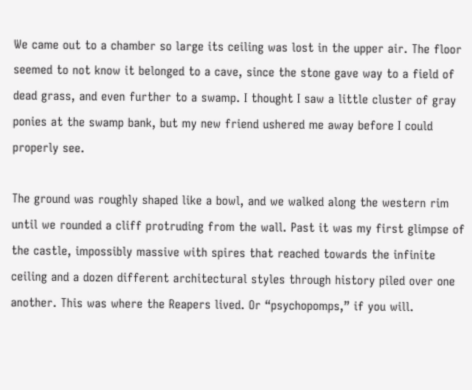We came out to a chamber so large its ceiling was lost in the upper air. The floor seemed to not know it belonged to a cave, since the stone gave way to a field of dead grass, and even further to a swamp. I thought I saw a little cluster of gray ponies at the swamp bank, but my new friend ushered me away before I could properly see.

The ground was roughly shaped like a bowl, and we walked along the western rim until we rounded a cliff protruding from the wall. Past it was my first glimpse of the castle, impossibly massive with spires that reached towards the infinite ceiling and a dozen different architectural styles through history piled over one another. This was where the Reapers lived. Or “psychopomps,” if you will.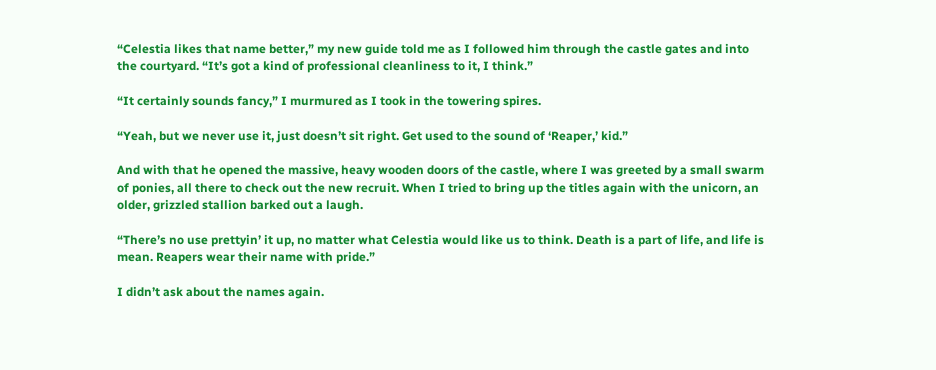“Celestia likes that name better,” my new guide told me as I followed him through the castle gates and into the courtyard. “It’s got a kind of professional cleanliness to it, I think.”

“It certainly sounds fancy,” I murmured as I took in the towering spires.

“Yeah, but we never use it, just doesn’t sit right. Get used to the sound of ‘Reaper,’ kid.”

And with that he opened the massive, heavy wooden doors of the castle, where I was greeted by a small swarm of ponies, all there to check out the new recruit. When I tried to bring up the titles again with the unicorn, an older, grizzled stallion barked out a laugh.

“There’s no use prettyin’ it up, no matter what Celestia would like us to think. Death is a part of life, and life is mean. Reapers wear their name with pride.”

I didn’t ask about the names again.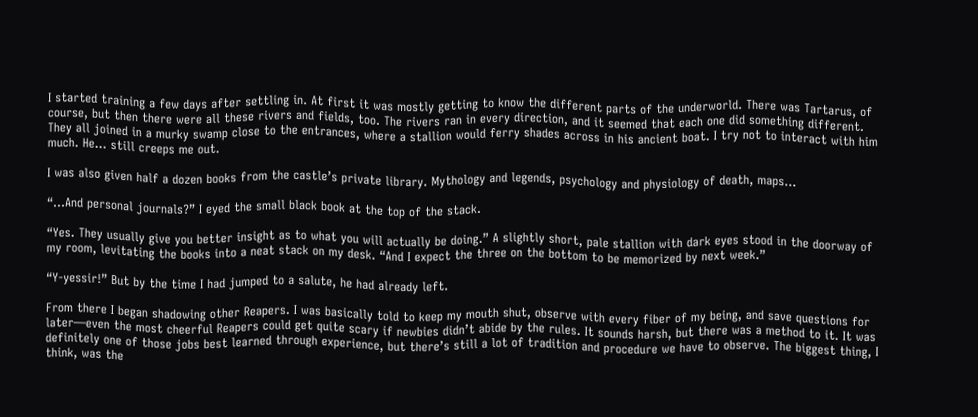I started training a few days after settling in. At first it was mostly getting to know the different parts of the underworld. There was Tartarus, of course, but then there were all these rivers and fields, too. The rivers ran in every direction, and it seemed that each one did something different. They all joined in a murky swamp close to the entrances, where a stallion would ferry shades across in his ancient boat. I try not to interact with him much. He... still creeps me out.

I was also given half a dozen books from the castle’s private library. Mythology and legends, psychology and physiology of death, maps...

“...And personal journals?” I eyed the small black book at the top of the stack.

“Yes. They usually give you better insight as to what you will actually be doing.” A slightly short, pale stallion with dark eyes stood in the doorway of my room, levitating the books into a neat stack on my desk. “And I expect the three on the bottom to be memorized by next week.”

“Y-yessir!” But by the time I had jumped to a salute, he had already left.

From there I began shadowing other Reapers. I was basically told to keep my mouth shut, observe with every fiber of my being, and save questions for later—even the most cheerful Reapers could get quite scary if newbies didn’t abide by the rules. It sounds harsh, but there was a method to it. It was definitely one of those jobs best learned through experience, but there’s still a lot of tradition and procedure we have to observe. The biggest thing, I think, was the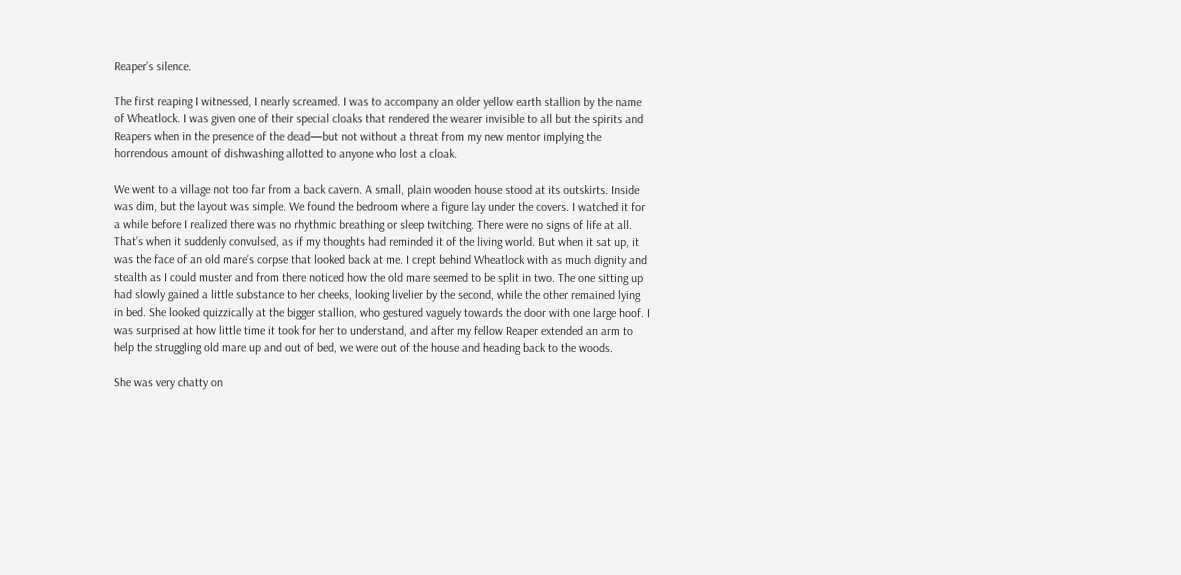Reaper’s silence.

The first reaping I witnessed, I nearly screamed. I was to accompany an older yellow earth stallion by the name of Wheatlock. I was given one of their special cloaks that rendered the wearer invisible to all but the spirits and Reapers when in the presence of the dead—but not without a threat from my new mentor implying the horrendous amount of dishwashing allotted to anyone who lost a cloak.

We went to a village not too far from a back cavern. A small, plain wooden house stood at its outskirts. Inside was dim, but the layout was simple. We found the bedroom where a figure lay under the covers. I watched it for a while before I realized there was no rhythmic breathing or sleep twitching. There were no signs of life at all. That’s when it suddenly convulsed, as if my thoughts had reminded it of the living world. But when it sat up, it was the face of an old mare’s corpse that looked back at me. I crept behind Wheatlock with as much dignity and stealth as I could muster and from there noticed how the old mare seemed to be split in two. The one sitting up had slowly gained a little substance to her cheeks, looking livelier by the second, while the other remained lying in bed. She looked quizzically at the bigger stallion, who gestured vaguely towards the door with one large hoof. I was surprised at how little time it took for her to understand, and after my fellow Reaper extended an arm to help the struggling old mare up and out of bed, we were out of the house and heading back to the woods.

She was very chatty on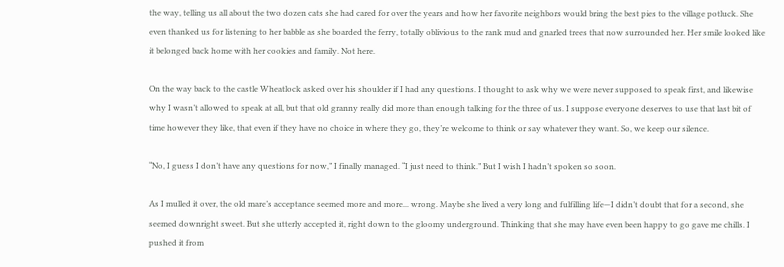the way, telling us all about the two dozen cats she had cared for over the years and how her favorite neighbors would bring the best pies to the village potluck. She even thanked us for listening to her babble as she boarded the ferry, totally oblivious to the rank mud and gnarled trees that now surrounded her. Her smile looked like it belonged back home with her cookies and family. Not here.

On the way back to the castle Wheatlock asked over his shoulder if I had any questions. I thought to ask why we were never supposed to speak first, and likewise why I wasn’t allowed to speak at all, but that old granny really did more than enough talking for the three of us. I suppose everyone deserves to use that last bit of time however they like, that even if they have no choice in where they go, they’re welcome to think or say whatever they want. So, we keep our silence.

“No, I guess I don’t have any questions for now,” I finally managed. “I just need to think.” But I wish I hadn’t spoken so soon.

As I mulled it over, the old mare’s acceptance seemed more and more... wrong. Maybe she lived a very long and fulfilling life—I didn’t doubt that for a second, she seemed downright sweet. But she utterly accepted it, right down to the gloomy underground. Thinking that she may have even been happy to go gave me chills. I pushed it from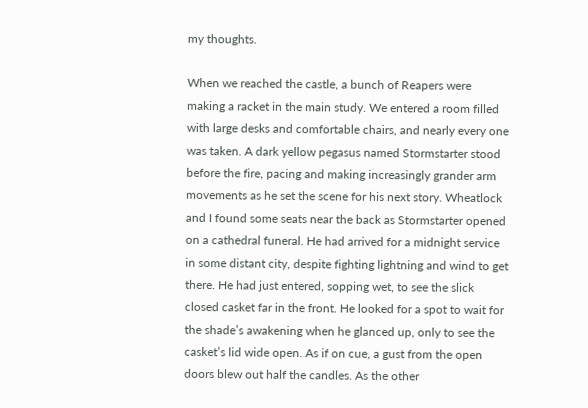my thoughts.

When we reached the castle, a bunch of Reapers were making a racket in the main study. We entered a room filled with large desks and comfortable chairs, and nearly every one was taken. A dark yellow pegasus named Stormstarter stood before the fire, pacing and making increasingly grander arm movements as he set the scene for his next story. Wheatlock and I found some seats near the back as Stormstarter opened on a cathedral funeral. He had arrived for a midnight service in some distant city, despite fighting lightning and wind to get there. He had just entered, sopping wet, to see the slick closed casket far in the front. He looked for a spot to wait for the shade’s awakening when he glanced up, only to see the casket’s lid wide open. As if on cue, a gust from the open doors blew out half the candles. As the other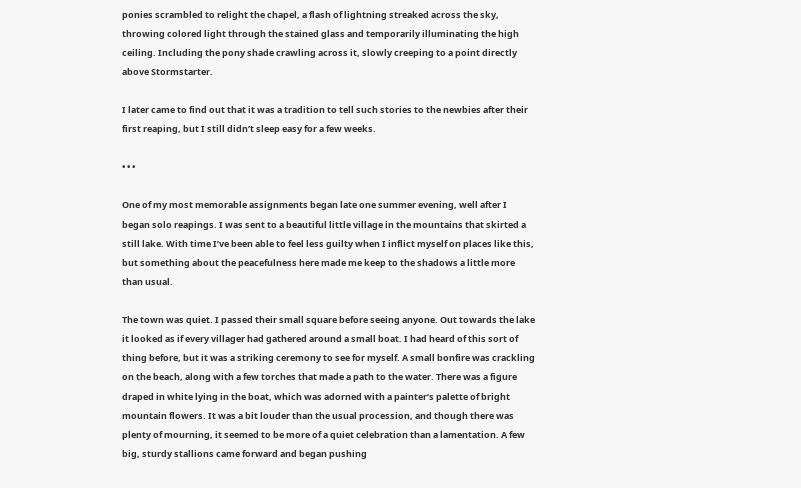ponies scrambled to relight the chapel, a flash of lightning streaked across the sky, throwing colored light through the stained glass and temporarily illuminating the high ceiling. Including the pony shade crawling across it, slowly creeping to a point directly above Stormstarter.

I later came to find out that it was a tradition to tell such stories to the newbies after their first reaping, but I still didn’t sleep easy for a few weeks.

• • •

One of my most memorable assignments began late one summer evening, well after I began solo reapings. I was sent to a beautiful little village in the mountains that skirted a still lake. With time I’ve been able to feel less guilty when I inflict myself on places like this, but something about the peacefulness here made me keep to the shadows a little more than usual.

The town was quiet. I passed their small square before seeing anyone. Out towards the lake it looked as if every villager had gathered around a small boat. I had heard of this sort of thing before, but it was a striking ceremony to see for myself. A small bonfire was crackling on the beach, along with a few torches that made a path to the water. There was a figure draped in white lying in the boat, which was adorned with a painter’s palette of bright mountain flowers. It was a bit louder than the usual procession, and though there was plenty of mourning, it seemed to be more of a quiet celebration than a lamentation. A few big, sturdy stallions came forward and began pushing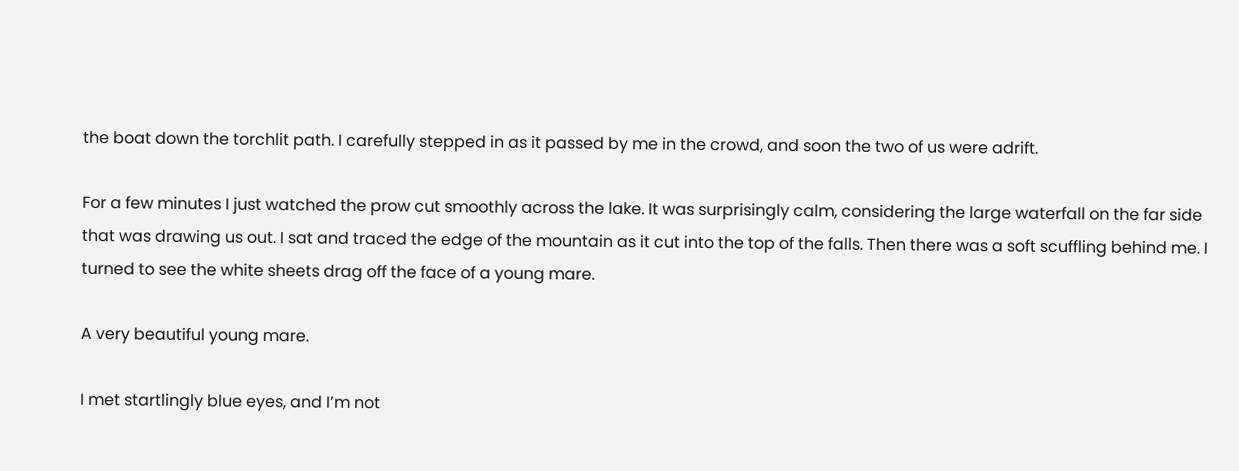the boat down the torchlit path. I carefully stepped in as it passed by me in the crowd, and soon the two of us were adrift.

For a few minutes I just watched the prow cut smoothly across the lake. It was surprisingly calm, considering the large waterfall on the far side that was drawing us out. I sat and traced the edge of the mountain as it cut into the top of the falls. Then there was a soft scuffling behind me. I turned to see the white sheets drag off the face of a young mare.

A very beautiful young mare.

I met startlingly blue eyes, and I’m not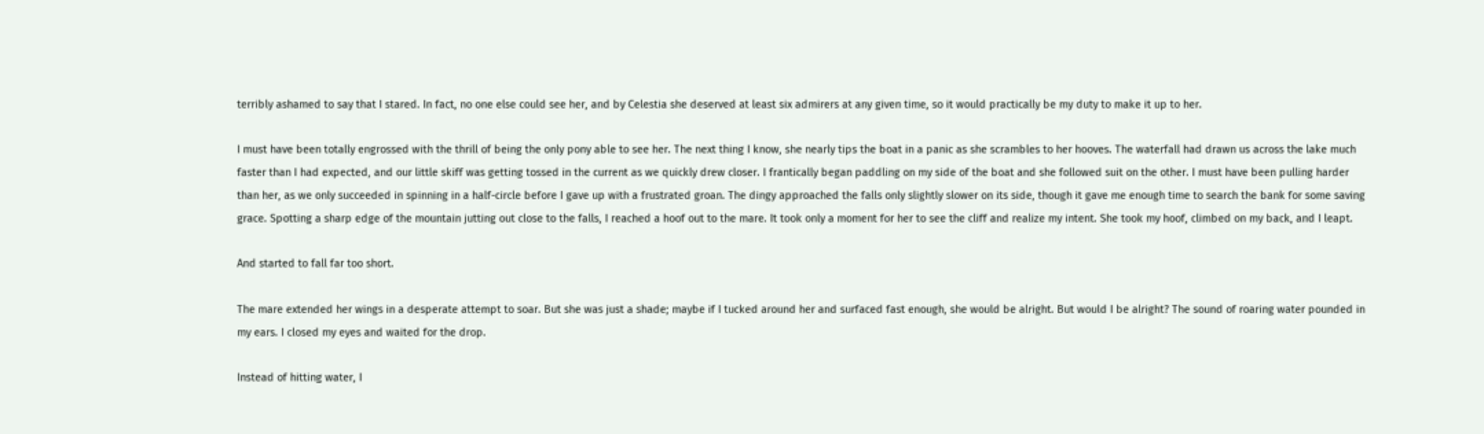terribly ashamed to say that I stared. In fact, no one else could see her, and by Celestia she deserved at least six admirers at any given time, so it would practically be my duty to make it up to her.

I must have been totally engrossed with the thrill of being the only pony able to see her. The next thing I know, she nearly tips the boat in a panic as she scrambles to her hooves. The waterfall had drawn us across the lake much faster than I had expected, and our little skiff was getting tossed in the current as we quickly drew closer. I frantically began paddling on my side of the boat and she followed suit on the other. I must have been pulling harder than her, as we only succeeded in spinning in a half-circle before I gave up with a frustrated groan. The dingy approached the falls only slightly slower on its side, though it gave me enough time to search the bank for some saving grace. Spotting a sharp edge of the mountain jutting out close to the falls, I reached a hoof out to the mare. It took only a moment for her to see the cliff and realize my intent. She took my hoof, climbed on my back, and I leapt.

And started to fall far too short.

The mare extended her wings in a desperate attempt to soar. But she was just a shade; maybe if I tucked around her and surfaced fast enough, she would be alright. But would I be alright? The sound of roaring water pounded in my ears. I closed my eyes and waited for the drop.

Instead of hitting water, I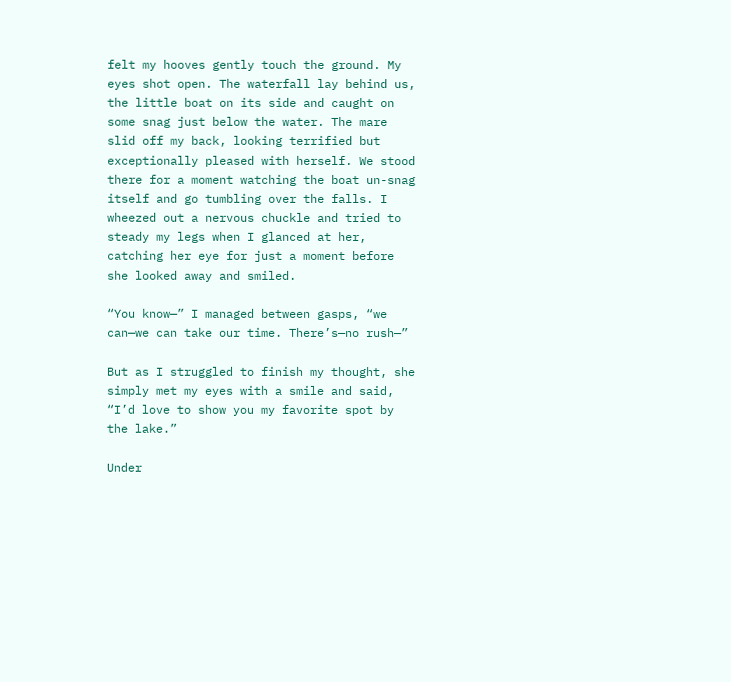felt my hooves gently touch the ground. My eyes shot open. The waterfall lay behind us, the little boat on its side and caught on some snag just below the water. The mare slid off my back, looking terrified but exceptionally pleased with herself. We stood there for a moment watching the boat un-snag itself and go tumbling over the falls. I wheezed out a nervous chuckle and tried to steady my legs when I glanced at her, catching her eye for just a moment before she looked away and smiled.

“You know—” I managed between gasps, “we can—we can take our time. There’s—no rush—”

But as I struggled to finish my thought, she simply met my eyes with a smile and said, “I’d love to show you my favorite spot by the lake.”

Under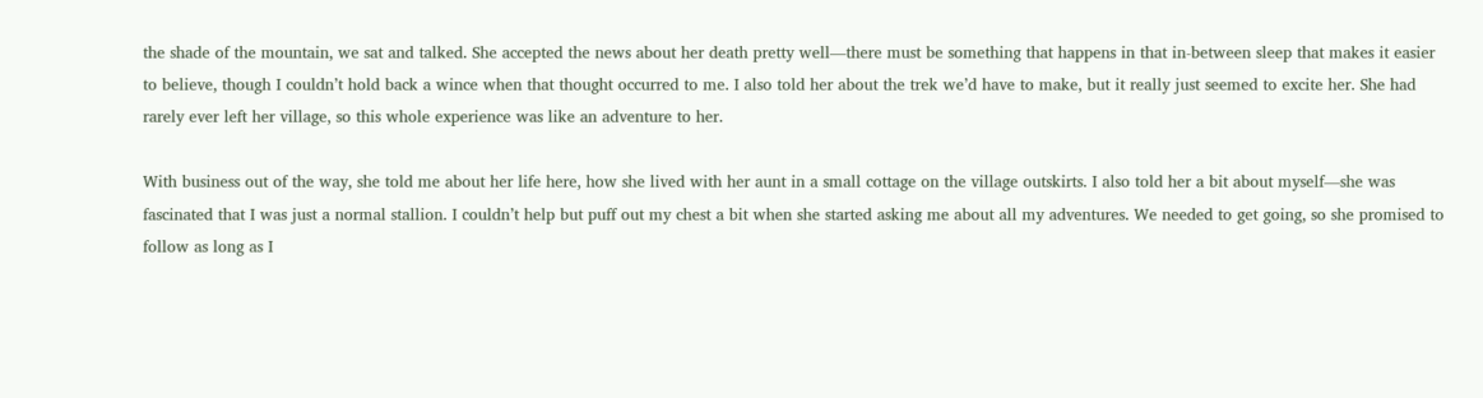the shade of the mountain, we sat and talked. She accepted the news about her death pretty well—there must be something that happens in that in-between sleep that makes it easier to believe, though I couldn’t hold back a wince when that thought occurred to me. I also told her about the trek we’d have to make, but it really just seemed to excite her. She had rarely ever left her village, so this whole experience was like an adventure to her.

With business out of the way, she told me about her life here, how she lived with her aunt in a small cottage on the village outskirts. I also told her a bit about myself—she was fascinated that I was just a normal stallion. I couldn’t help but puff out my chest a bit when she started asking me about all my adventures. We needed to get going, so she promised to follow as long as I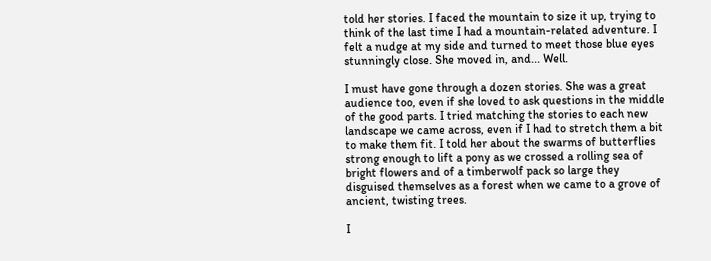told her stories. I faced the mountain to size it up, trying to think of the last time I had a mountain-related adventure. I felt a nudge at my side and turned to meet those blue eyes stunningly close. She moved in, and... Well.

I must have gone through a dozen stories. She was a great audience too, even if she loved to ask questions in the middle of the good parts. I tried matching the stories to each new landscape we came across, even if I had to stretch them a bit to make them fit. I told her about the swarms of butterflies strong enough to lift a pony as we crossed a rolling sea of bright flowers and of a timberwolf pack so large they disguised themselves as a forest when we came to a grove of ancient, twisting trees.

I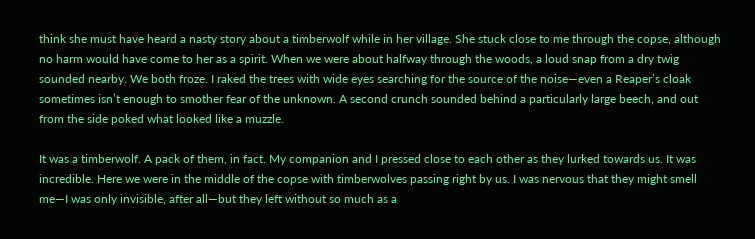think she must have heard a nasty story about a timberwolf while in her village. She stuck close to me through the copse, although no harm would have come to her as a spirit. When we were about halfway through the woods, a loud snap from a dry twig sounded nearby. We both froze. I raked the trees with wide eyes searching for the source of the noise—even a Reaper’s cloak sometimes isn’t enough to smother fear of the unknown. A second crunch sounded behind a particularly large beech, and out from the side poked what looked like a muzzle.

It was a timberwolf. A pack of them, in fact. My companion and I pressed close to each other as they lurked towards us. It was incredible. Here we were in the middle of the copse with timberwolves passing right by us. I was nervous that they might smell me—I was only invisible, after all—but they left without so much as a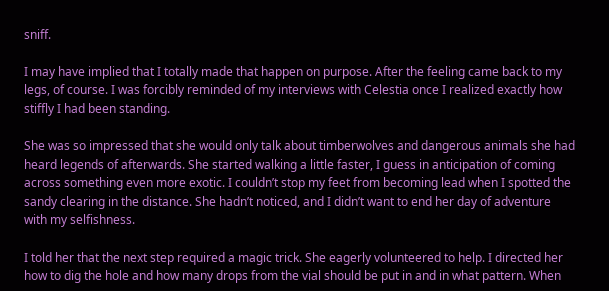sniff.

I may have implied that I totally made that happen on purpose. After the feeling came back to my legs, of course. I was forcibly reminded of my interviews with Celestia once I realized exactly how stiffly I had been standing.

She was so impressed that she would only talk about timberwolves and dangerous animals she had heard legends of afterwards. She started walking a little faster, I guess in anticipation of coming across something even more exotic. I couldn’t stop my feet from becoming lead when I spotted the sandy clearing in the distance. She hadn’t noticed, and I didn’t want to end her day of adventure with my selfishness.

I told her that the next step required a magic trick. She eagerly volunteered to help. I directed her how to dig the hole and how many drops from the vial should be put in and in what pattern. When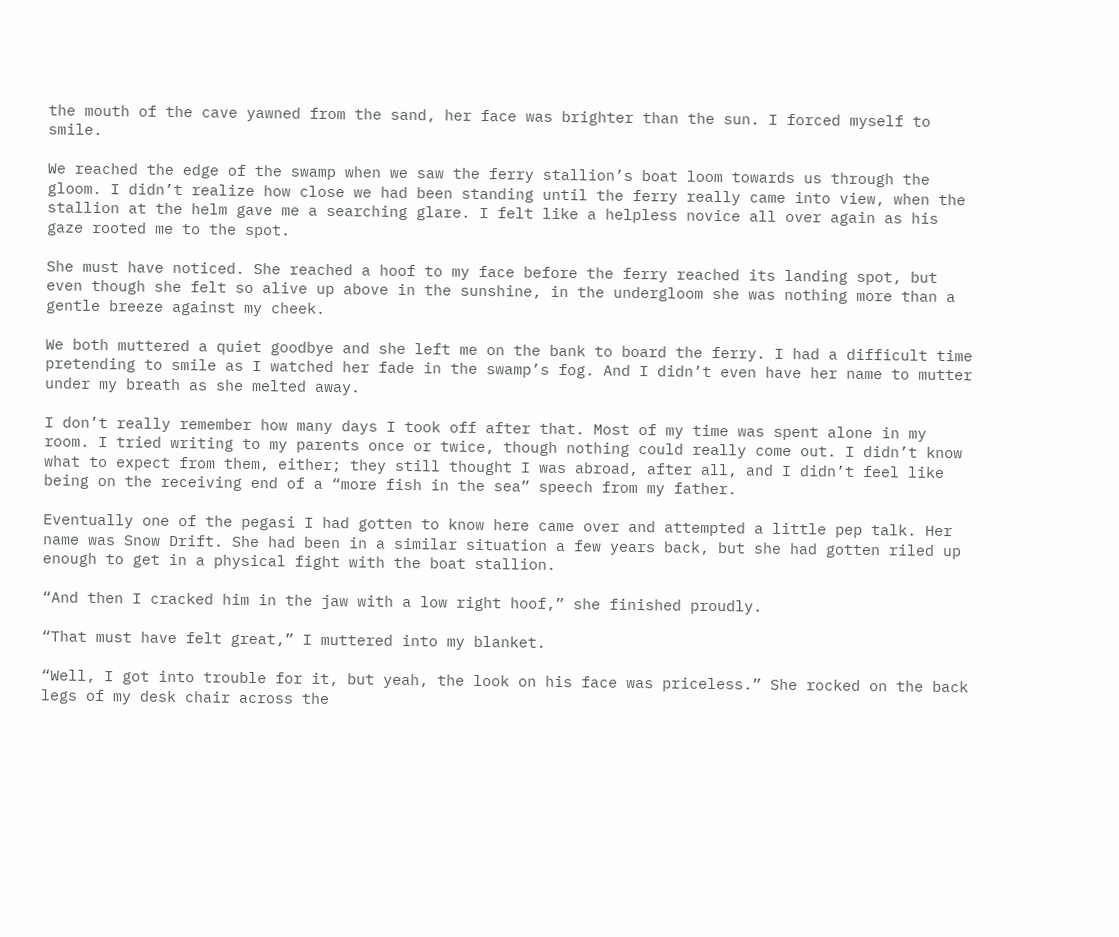the mouth of the cave yawned from the sand, her face was brighter than the sun. I forced myself to smile.

We reached the edge of the swamp when we saw the ferry stallion’s boat loom towards us through the gloom. I didn’t realize how close we had been standing until the ferry really came into view, when the stallion at the helm gave me a searching glare. I felt like a helpless novice all over again as his gaze rooted me to the spot.

She must have noticed. She reached a hoof to my face before the ferry reached its landing spot, but even though she felt so alive up above in the sunshine, in the undergloom she was nothing more than a gentle breeze against my cheek.

We both muttered a quiet goodbye and she left me on the bank to board the ferry. I had a difficult time pretending to smile as I watched her fade in the swamp’s fog. And I didn’t even have her name to mutter under my breath as she melted away.

I don’t really remember how many days I took off after that. Most of my time was spent alone in my room. I tried writing to my parents once or twice, though nothing could really come out. I didn’t know what to expect from them, either; they still thought I was abroad, after all, and I didn’t feel like being on the receiving end of a “more fish in the sea” speech from my father.

Eventually one of the pegasi I had gotten to know here came over and attempted a little pep talk. Her name was Snow Drift. She had been in a similar situation a few years back, but she had gotten riled up enough to get in a physical fight with the boat stallion.

“And then I cracked him in the jaw with a low right hoof,” she finished proudly.

“That must have felt great,” I muttered into my blanket.

“Well, I got into trouble for it, but yeah, the look on his face was priceless.” She rocked on the back legs of my desk chair across the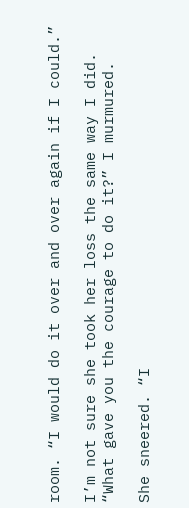room. “I would do it over and over again if I could.”

I’m not sure she took her loss the same way I did. “What gave you the courage to do it?” I murmured.

She sneered. “I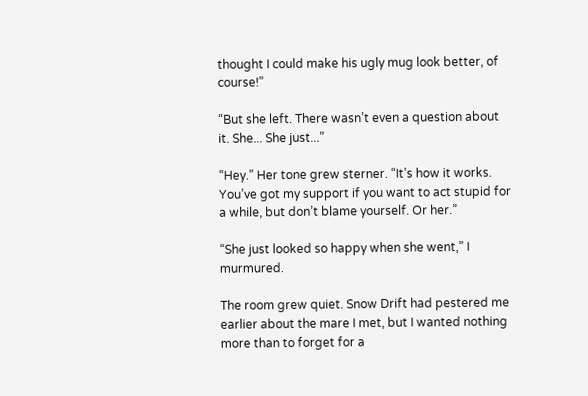thought I could make his ugly mug look better, of course!”

“But she left. There wasn’t even a question about it. She... She just...”

“Hey.” Her tone grew sterner. “It’s how it works. You’ve got my support if you want to act stupid for a while, but don’t blame yourself. Or her.”

“She just looked so happy when she went,” I murmured.

The room grew quiet. Snow Drift had pestered me earlier about the mare I met, but I wanted nothing more than to forget for a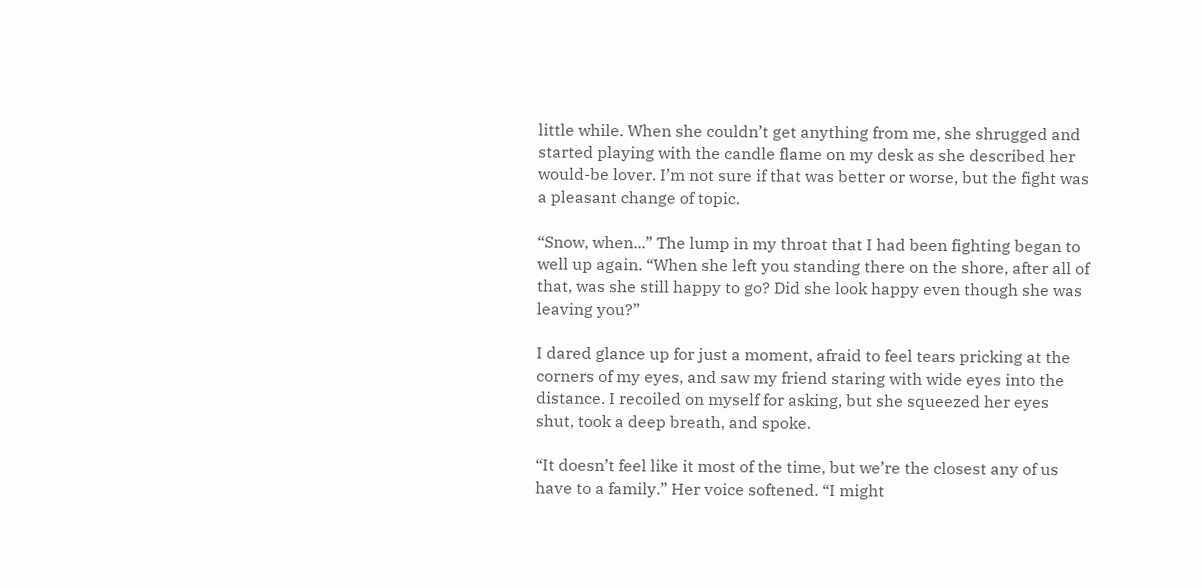little while. When she couldn’t get anything from me, she shrugged and started playing with the candle flame on my desk as she described her would-be lover. I’m not sure if that was better or worse, but the fight was a pleasant change of topic.

“Snow, when...” The lump in my throat that I had been fighting began to well up again. “When she left you standing there on the shore, after all of that, was she still happy to go? Did she look happy even though she was leaving you?”

I dared glance up for just a moment, afraid to feel tears pricking at the corners of my eyes, and saw my friend staring with wide eyes into the distance. I recoiled on myself for asking, but she squeezed her eyes shut, took a deep breath, and spoke.

“It doesn’t feel like it most of the time, but we’re the closest any of us have to a family.” Her voice softened. “I might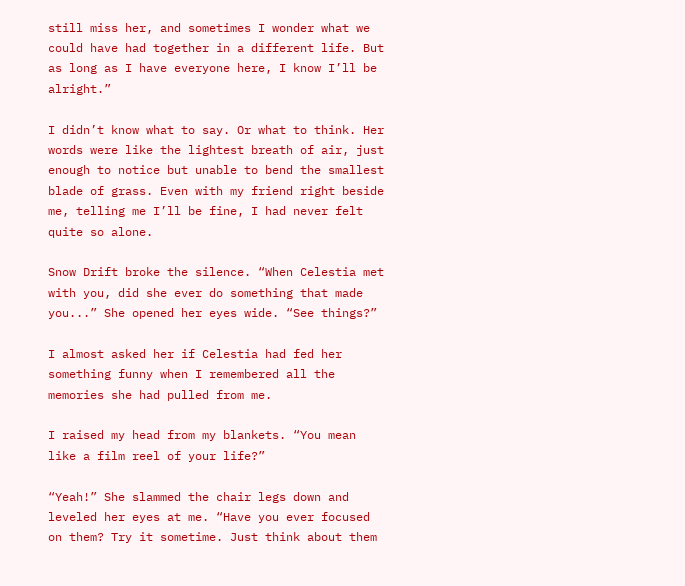still miss her, and sometimes I wonder what we could have had together in a different life. But as long as I have everyone here, I know I’ll be alright.”

I didn’t know what to say. Or what to think. Her words were like the lightest breath of air, just enough to notice but unable to bend the smallest blade of grass. Even with my friend right beside me, telling me I’ll be fine, I had never felt quite so alone.

Snow Drift broke the silence. “When Celestia met with you, did she ever do something that made you...” She opened her eyes wide. “See things?”

I almost asked her if Celestia had fed her something funny when I remembered all the memories she had pulled from me.

I raised my head from my blankets. “You mean like a film reel of your life?”

“Yeah!” She slammed the chair legs down and leveled her eyes at me. “Have you ever focused on them? Try it sometime. Just think about them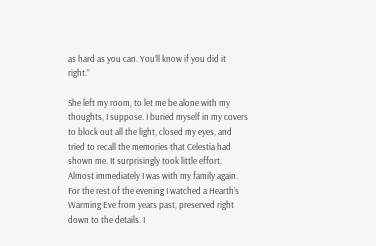as hard as you can. You’ll know if you did it right.”

She left my room, to let me be alone with my thoughts, I suppose. I buried myself in my covers to block out all the light, closed my eyes, and tried to recall the memories that Celestia had shown me. It surprisingly took little effort. Almost immediately I was with my family again. For the rest of the evening I watched a Hearth’s Warming Eve from years past, preserved right down to the details. I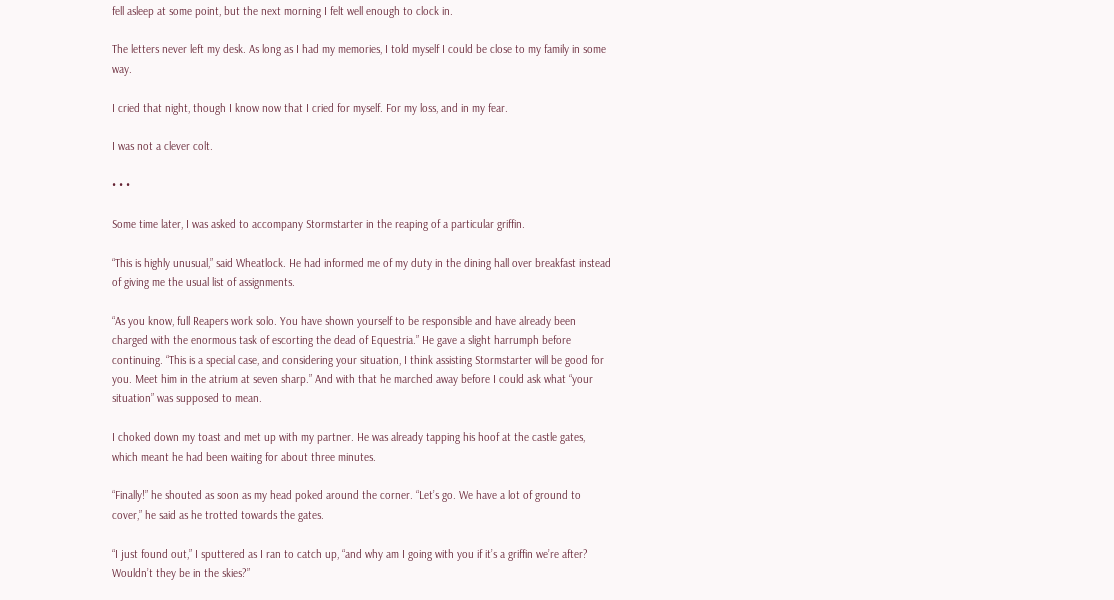fell asleep at some point, but the next morning I felt well enough to clock in.

The letters never left my desk. As long as I had my memories, I told myself I could be close to my family in some way.

I cried that night, though I know now that I cried for myself. For my loss, and in my fear.

I was not a clever colt.

• • •

Some time later, I was asked to accompany Stormstarter in the reaping of a particular griffin.

“This is highly unusual,” said Wheatlock. He had informed me of my duty in the dining hall over breakfast instead of giving me the usual list of assignments.

“As you know, full Reapers work solo. You have shown yourself to be responsible and have already been charged with the enormous task of escorting the dead of Equestria.” He gave a slight harrumph before continuing. “This is a special case, and considering your situation, I think assisting Stormstarter will be good for you. Meet him in the atrium at seven sharp.” And with that he marched away before I could ask what “your situation” was supposed to mean.

I choked down my toast and met up with my partner. He was already tapping his hoof at the castle gates, which meant he had been waiting for about three minutes.

“Finally!” he shouted as soon as my head poked around the corner. “Let’s go. We have a lot of ground to cover,” he said as he trotted towards the gates.

“I just found out,” I sputtered as I ran to catch up, “and why am I going with you if it’s a griffin we’re after? Wouldn’t they be in the skies?”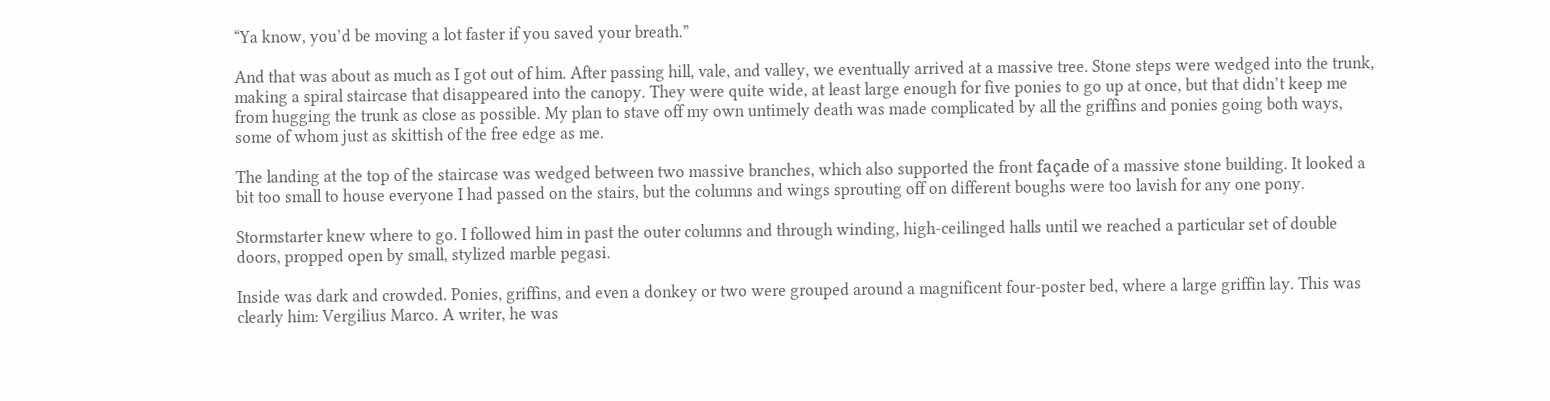“Ya know, you’d be moving a lot faster if you saved your breath.”

And that was about as much as I got out of him. After passing hill, vale, and valley, we eventually arrived at a massive tree. Stone steps were wedged into the trunk, making a spiral staircase that disappeared into the canopy. They were quite wide, at least large enough for five ponies to go up at once, but that didn’t keep me from hugging the trunk as close as possible. My plan to stave off my own untimely death was made complicated by all the griffins and ponies going both ways, some of whom just as skittish of the free edge as me.

The landing at the top of the staircase was wedged between two massive branches, which also supported the front façade of a massive stone building. It looked a bit too small to house everyone I had passed on the stairs, but the columns and wings sprouting off on different boughs were too lavish for any one pony.

Stormstarter knew where to go. I followed him in past the outer columns and through winding, high-ceilinged halls until we reached a particular set of double doors, propped open by small, stylized marble pegasi.

Inside was dark and crowded. Ponies, griffins, and even a donkey or two were grouped around a magnificent four-poster bed, where a large griffin lay. This was clearly him: Vergilius Marco. A writer, he was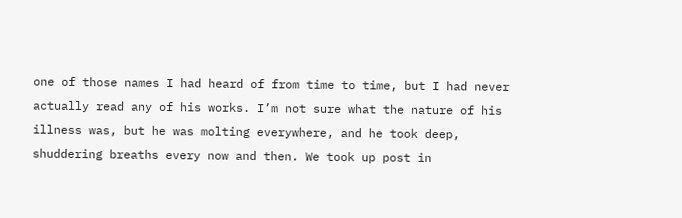one of those names I had heard of from time to time, but I had never actually read any of his works. I’m not sure what the nature of his illness was, but he was molting everywhere, and he took deep, shuddering breaths every now and then. We took up post in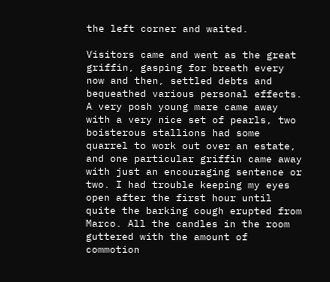the left corner and waited.

Visitors came and went as the great griffin, gasping for breath every now and then, settled debts and bequeathed various personal effects. A very posh young mare came away with a very nice set of pearls, two boisterous stallions had some quarrel to work out over an estate, and one particular griffin came away with just an encouraging sentence or two. I had trouble keeping my eyes open after the first hour until quite the barking cough erupted from Marco. All the candles in the room guttered with the amount of commotion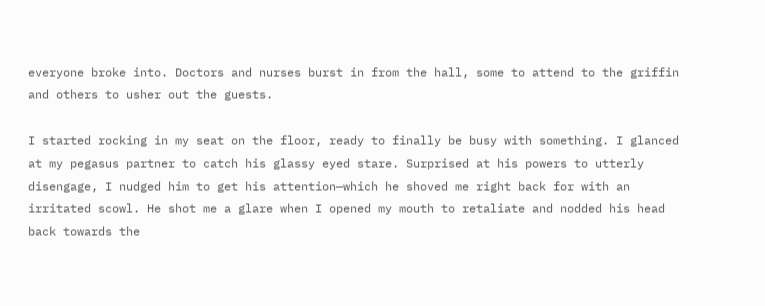everyone broke into. Doctors and nurses burst in from the hall, some to attend to the griffin and others to usher out the guests.

I started rocking in my seat on the floor, ready to finally be busy with something. I glanced at my pegasus partner to catch his glassy eyed stare. Surprised at his powers to utterly disengage, I nudged him to get his attention—which he shoved me right back for with an irritated scowl. He shot me a glare when I opened my mouth to retaliate and nodded his head back towards the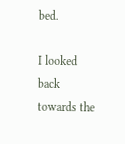bed.

I looked back towards the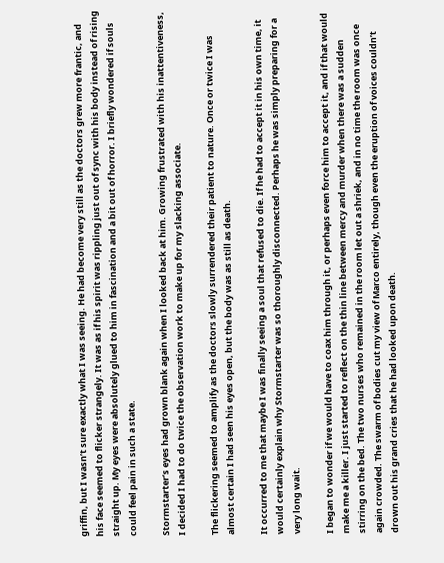griffin, but I wasn’t sure exactly what I was seeing. He had become very still as the doctors grew more frantic, and his face seemed to flicker strangely. It was as if his spirit was rippling just out of sync with his body instead of rising straight up. My eyes were absolutely glued to him in fascination and a bit out of horror. I briefly wondered if souls could feel pain in such a state.

Stormstarter’s eyes had grown blank again when I looked back at him. Growing frustrated with his inattentiveness, I decided I had to do twice the observation work to make up for my slacking associate.

The flickering seemed to amplify as the doctors slowly surrendered their patient to nature. Once or twice I was almost certain I had seen his eyes open, but the body was as still as death.

It occurred to me that maybe I was finally seeing a soul that refused to die. If he had to accept it in his own time, it would certainly explain why Stormstarter was so thoroughly disconnected. Perhaps he was simply preparing for a very long wait.

I began to wonder if we would have to coax him through it, or perhaps even force him to accept it, and if that would make me a killer. I just started to reflect on the thin line between mercy and murder when there was a sudden stirring on the bed. The two nurses who remained in the room let out a shriek, and in no time the room was once again crowded. The swarm of bodies cut my view of Marco entirely, though even the eruption of voices couldn’t drown out his grand cries that he had looked upon death.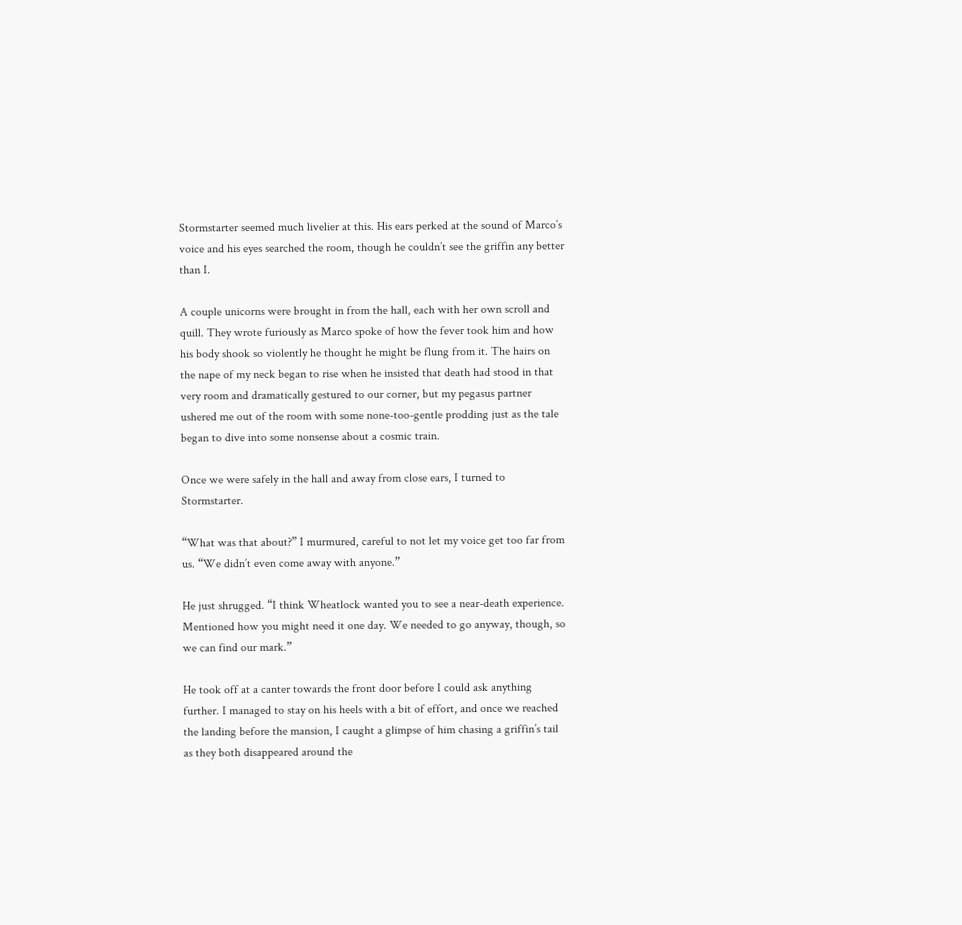Stormstarter seemed much livelier at this. His ears perked at the sound of Marco’s voice and his eyes searched the room, though he couldn’t see the griffin any better than I.

A couple unicorns were brought in from the hall, each with her own scroll and quill. They wrote furiously as Marco spoke of how the fever took him and how his body shook so violently he thought he might be flung from it. The hairs on the nape of my neck began to rise when he insisted that death had stood in that very room and dramatically gestured to our corner, but my pegasus partner ushered me out of the room with some none-too-gentle prodding just as the tale began to dive into some nonsense about a cosmic train.

Once we were safely in the hall and away from close ears, I turned to Stormstarter.

“What was that about?” I murmured, careful to not let my voice get too far from us. “We didn’t even come away with anyone.”

He just shrugged. “I think Wheatlock wanted you to see a near-death experience. Mentioned how you might need it one day. We needed to go anyway, though, so we can find our mark.”

He took off at a canter towards the front door before I could ask anything further. I managed to stay on his heels with a bit of effort, and once we reached the landing before the mansion, I caught a glimpse of him chasing a griffin’s tail as they both disappeared around the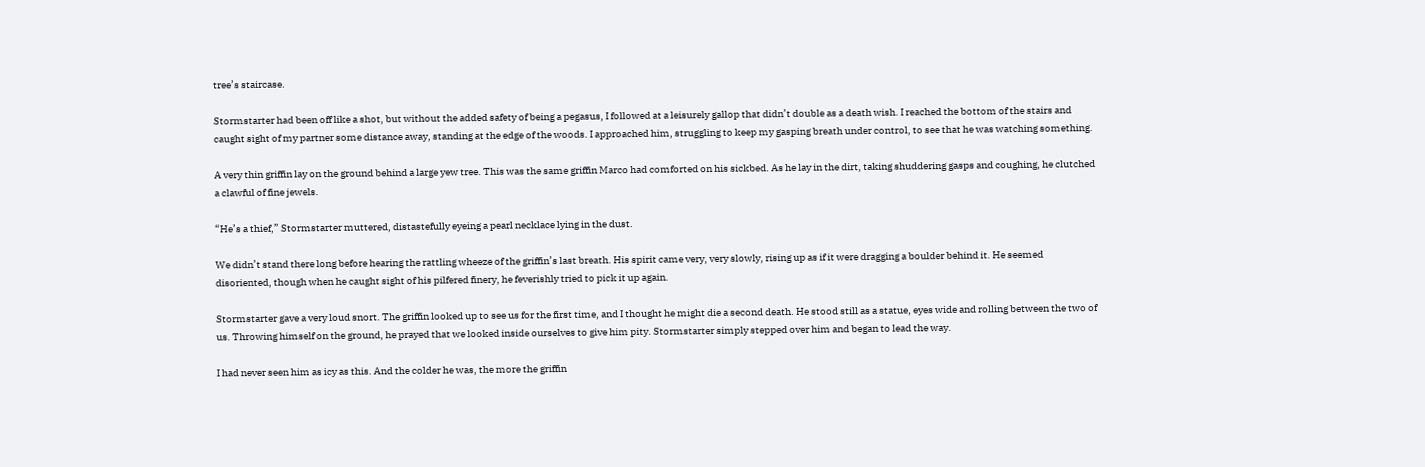tree’s staircase.

Stormstarter had been off like a shot, but without the added safety of being a pegasus, I followed at a leisurely gallop that didn’t double as a death wish. I reached the bottom of the stairs and caught sight of my partner some distance away, standing at the edge of the woods. I approached him, struggling to keep my gasping breath under control, to see that he was watching something.

A very thin griffin lay on the ground behind a large yew tree. This was the same griffin Marco had comforted on his sickbed. As he lay in the dirt, taking shuddering gasps and coughing, he clutched a clawful of fine jewels.

“He’s a thief,” Stormstarter muttered, distastefully eyeing a pearl necklace lying in the dust.

We didn’t stand there long before hearing the rattling wheeze of the griffin’s last breath. His spirit came very, very slowly, rising up as if it were dragging a boulder behind it. He seemed disoriented, though when he caught sight of his pilfered finery, he feverishly tried to pick it up again.

Stormstarter gave a very loud snort. The griffin looked up to see us for the first time, and I thought he might die a second death. He stood still as a statue, eyes wide and rolling between the two of us. Throwing himself on the ground, he prayed that we looked inside ourselves to give him pity. Stormstarter simply stepped over him and began to lead the way.

I had never seen him as icy as this. And the colder he was, the more the griffin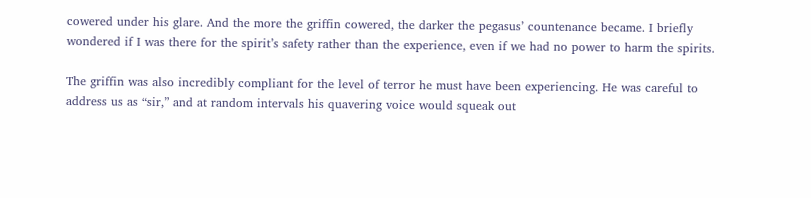cowered under his glare. And the more the griffin cowered, the darker the pegasus’ countenance became. I briefly wondered if I was there for the spirit’s safety rather than the experience, even if we had no power to harm the spirits.

The griffin was also incredibly compliant for the level of terror he must have been experiencing. He was careful to address us as “sir,” and at random intervals his quavering voice would squeak out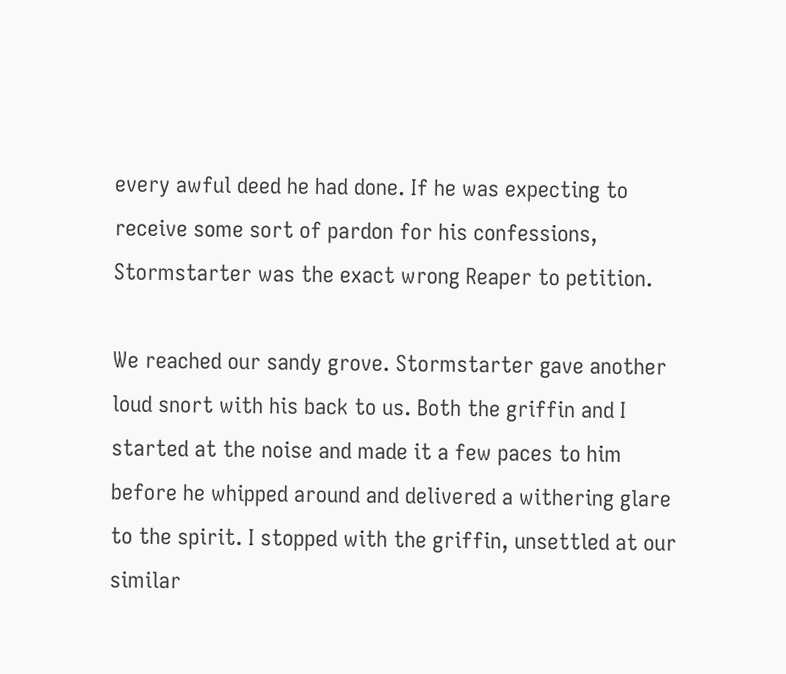every awful deed he had done. If he was expecting to receive some sort of pardon for his confessions, Stormstarter was the exact wrong Reaper to petition.

We reached our sandy grove. Stormstarter gave another loud snort with his back to us. Both the griffin and I started at the noise and made it a few paces to him before he whipped around and delivered a withering glare to the spirit. I stopped with the griffin, unsettled at our similar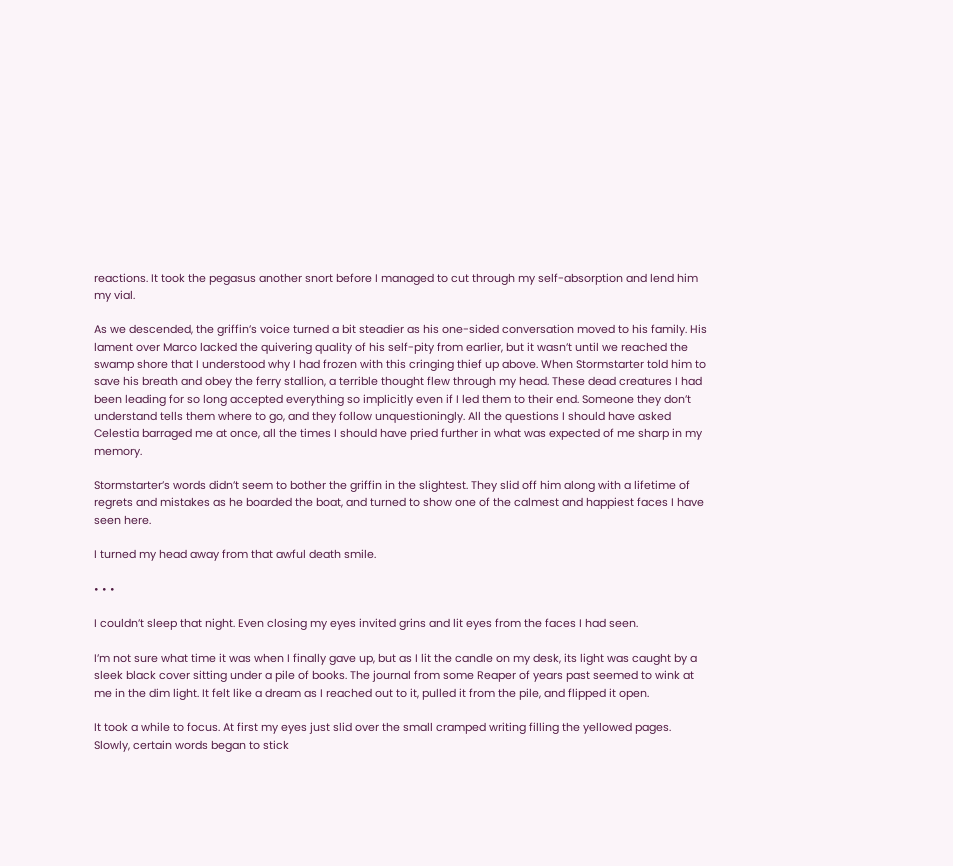reactions. It took the pegasus another snort before I managed to cut through my self-absorption and lend him my vial.

As we descended, the griffin’s voice turned a bit steadier as his one-sided conversation moved to his family. His lament over Marco lacked the quivering quality of his self-pity from earlier, but it wasn’t until we reached the swamp shore that I understood why I had frozen with this cringing thief up above. When Stormstarter told him to save his breath and obey the ferry stallion, a terrible thought flew through my head. These dead creatures I had been leading for so long accepted everything so implicitly even if I led them to their end. Someone they don’t understand tells them where to go, and they follow unquestioningly. All the questions I should have asked Celestia barraged me at once, all the times I should have pried further in what was expected of me sharp in my memory.

Stormstarter’s words didn’t seem to bother the griffin in the slightest. They slid off him along with a lifetime of regrets and mistakes as he boarded the boat, and turned to show one of the calmest and happiest faces I have seen here.

I turned my head away from that awful death smile.

• • •

I couldn’t sleep that night. Even closing my eyes invited grins and lit eyes from the faces I had seen.

I’m not sure what time it was when I finally gave up, but as I lit the candle on my desk, its light was caught by a sleek black cover sitting under a pile of books. The journal from some Reaper of years past seemed to wink at me in the dim light. It felt like a dream as I reached out to it, pulled it from the pile, and flipped it open.

It took a while to focus. At first my eyes just slid over the small cramped writing filling the yellowed pages. Slowly, certain words began to stick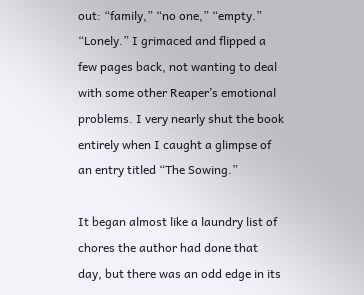out: “family,” “no one,” “empty.” “Lonely.” I grimaced and flipped a few pages back, not wanting to deal with some other Reaper’s emotional problems. I very nearly shut the book entirely when I caught a glimpse of an entry titled “The Sowing.”

It began almost like a laundry list of chores the author had done that day, but there was an odd edge in its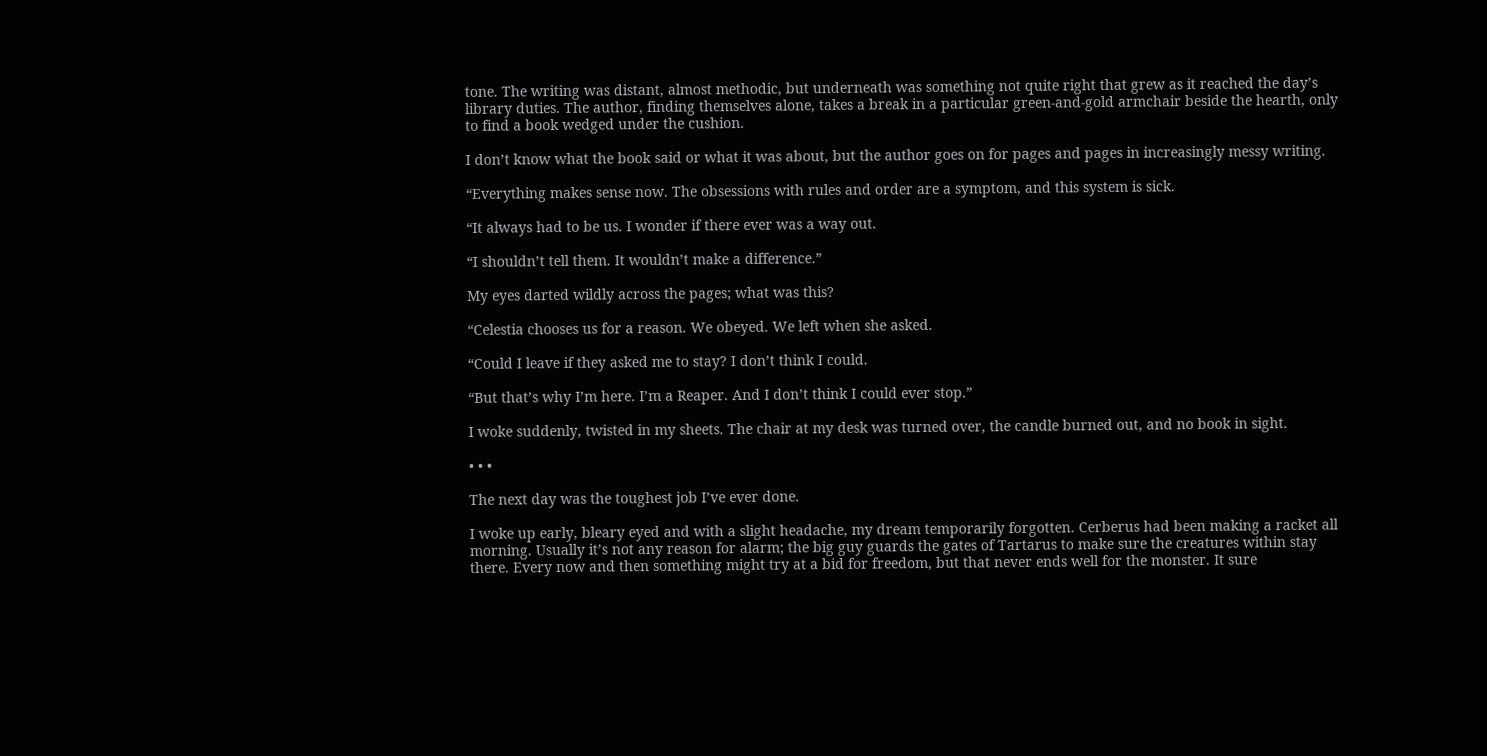tone. The writing was distant, almost methodic, but underneath was something not quite right that grew as it reached the day’s library duties. The author, finding themselves alone, takes a break in a particular green-and-gold armchair beside the hearth, only to find a book wedged under the cushion.

I don’t know what the book said or what it was about, but the author goes on for pages and pages in increasingly messy writing.

“Everything makes sense now. The obsessions with rules and order are a symptom, and this system is sick.

“It always had to be us. I wonder if there ever was a way out.

“I shouldn’t tell them. It wouldn’t make a difference.”

My eyes darted wildly across the pages; what was this?

“Celestia chooses us for a reason. We obeyed. We left when she asked.

“Could I leave if they asked me to stay? I don’t think I could.

“But that’s why I’m here. I’m a Reaper. And I don’t think I could ever stop.”

I woke suddenly, twisted in my sheets. The chair at my desk was turned over, the candle burned out, and no book in sight.

• • •

The next day was the toughest job I’ve ever done.

I woke up early, bleary eyed and with a slight headache, my dream temporarily forgotten. Cerberus had been making a racket all morning. Usually it’s not any reason for alarm; the big guy guards the gates of Tartarus to make sure the creatures within stay there. Every now and then something might try at a bid for freedom, but that never ends well for the monster. It sure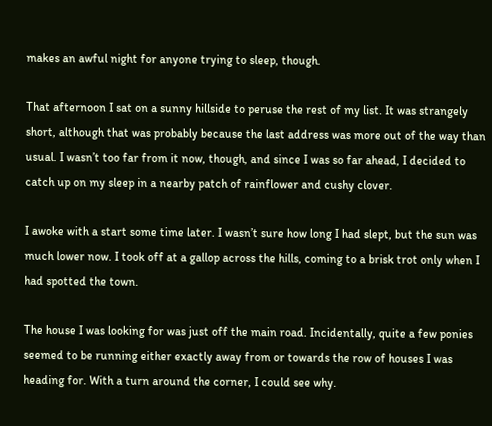makes an awful night for anyone trying to sleep, though.

That afternoon I sat on a sunny hillside to peruse the rest of my list. It was strangely short, although that was probably because the last address was more out of the way than usual. I wasn’t too far from it now, though, and since I was so far ahead, I decided to catch up on my sleep in a nearby patch of rainflower and cushy clover.

I awoke with a start some time later. I wasn’t sure how long I had slept, but the sun was much lower now. I took off at a gallop across the hills, coming to a brisk trot only when I had spotted the town.

The house I was looking for was just off the main road. Incidentally, quite a few ponies seemed to be running either exactly away from or towards the row of houses I was heading for. With a turn around the corner, I could see why.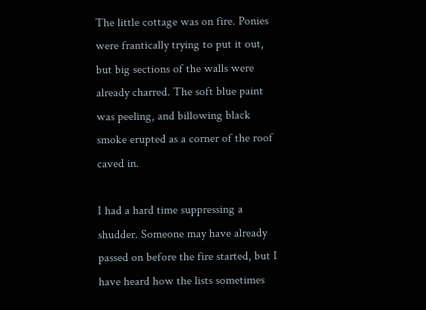The little cottage was on fire. Ponies were frantically trying to put it out, but big sections of the walls were already charred. The soft blue paint was peeling, and billowing black smoke erupted as a corner of the roof caved in.

I had a hard time suppressing a shudder. Someone may have already passed on before the fire started, but I have heard how the lists sometimes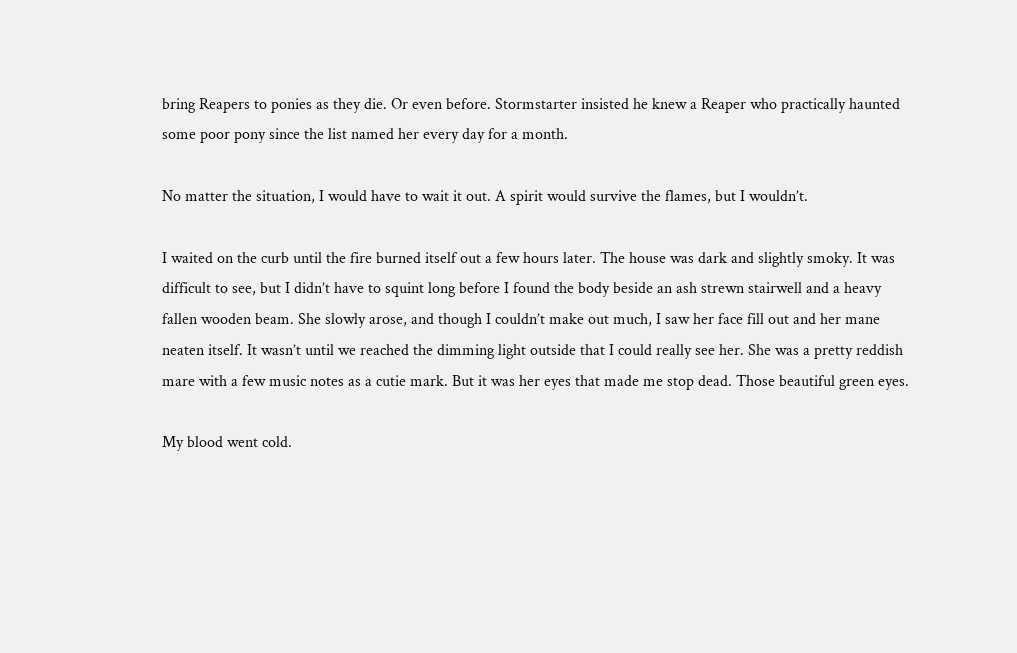bring Reapers to ponies as they die. Or even before. Stormstarter insisted he knew a Reaper who practically haunted some poor pony since the list named her every day for a month.

No matter the situation, I would have to wait it out. A spirit would survive the flames, but I wouldn’t.

I waited on the curb until the fire burned itself out a few hours later. The house was dark and slightly smoky. It was difficult to see, but I didn’t have to squint long before I found the body beside an ash strewn stairwell and a heavy fallen wooden beam. She slowly arose, and though I couldn’t make out much, I saw her face fill out and her mane neaten itself. It wasn’t until we reached the dimming light outside that I could really see her. She was a pretty reddish mare with a few music notes as a cutie mark. But it was her eyes that made me stop dead. Those beautiful green eyes.

My blood went cold.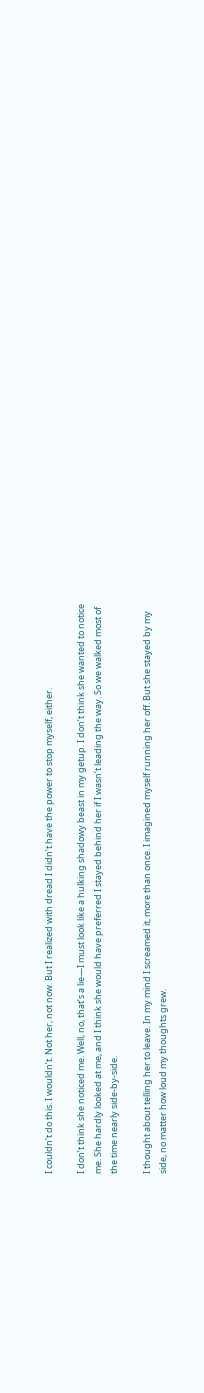I couldn’t do this. I wouldn’t. Not her, not now. But I realized with dread I didn’t have the power to stop myself, either.

I don’t think she noticed me. Well, no, that’s a lie—I must look like a hulking shadowy beast in my getup. I don’t think she wanted to notice me. She hardly looked at me, and I think she would have preferred I stayed behind her if I wasn’t leading the way. So we walked most of the time nearly side-by-side.

I thought about telling her to leave. In my mind I screamed it, more than once. I imagined myself running her off. But she stayed by my side, no matter how loud my thoughts grew.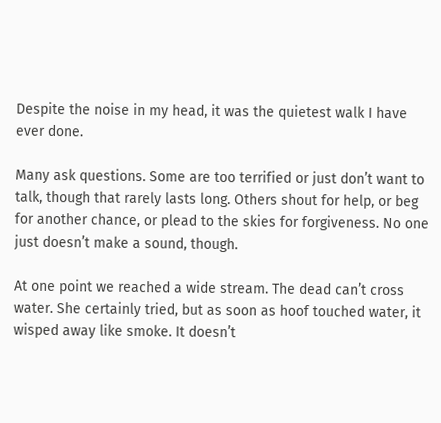Despite the noise in my head, it was the quietest walk I have ever done.

Many ask questions. Some are too terrified or just don’t want to talk, though that rarely lasts long. Others shout for help, or beg for another chance, or plead to the skies for forgiveness. No one just doesn’t make a sound, though.

At one point we reached a wide stream. The dead can’t cross water. She certainly tried, but as soon as hoof touched water, it wisped away like smoke. It doesn’t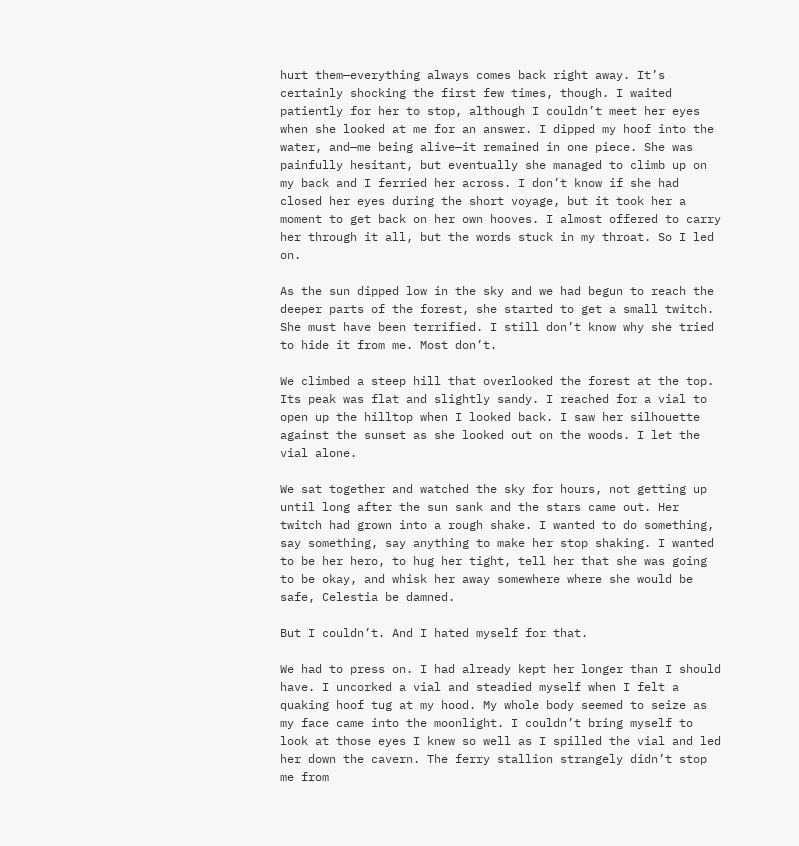hurt them—everything always comes back right away. It’s certainly shocking the first few times, though. I waited patiently for her to stop, although I couldn’t meet her eyes when she looked at me for an answer. I dipped my hoof into the water, and—me being alive—it remained in one piece. She was painfully hesitant, but eventually she managed to climb up on my back and I ferried her across. I don’t know if she had closed her eyes during the short voyage, but it took her a moment to get back on her own hooves. I almost offered to carry her through it all, but the words stuck in my throat. So I led on.

As the sun dipped low in the sky and we had begun to reach the deeper parts of the forest, she started to get a small twitch. She must have been terrified. I still don’t know why she tried to hide it from me. Most don’t.

We climbed a steep hill that overlooked the forest at the top. Its peak was flat and slightly sandy. I reached for a vial to open up the hilltop when I looked back. I saw her silhouette against the sunset as she looked out on the woods. I let the vial alone.

We sat together and watched the sky for hours, not getting up until long after the sun sank and the stars came out. Her twitch had grown into a rough shake. I wanted to do something, say something, say anything to make her stop shaking. I wanted to be her hero, to hug her tight, tell her that she was going to be okay, and whisk her away somewhere where she would be safe, Celestia be damned.

But I couldn’t. And I hated myself for that.

We had to press on. I had already kept her longer than I should have. I uncorked a vial and steadied myself when I felt a quaking hoof tug at my hood. My whole body seemed to seize as my face came into the moonlight. I couldn’t bring myself to look at those eyes I knew so well as I spilled the vial and led her down the cavern. The ferry stallion strangely didn’t stop me from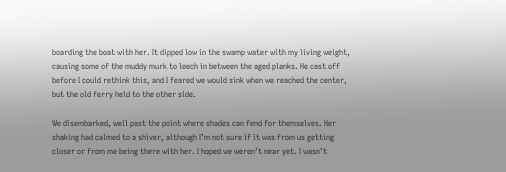boarding the boat with her. It dipped low in the swamp water with my living weight, causing some of the muddy murk to leech in between the aged planks. He cast off before I could rethink this, and I feared we would sink when we reached the center, but the old ferry held to the other side.

We disembarked, well past the point where shades can fend for themselves. Her shaking had calmed to a shiver, although I’m not sure if it was from us getting closer or from me being there with her. I hoped we weren’t near yet. I wasn’t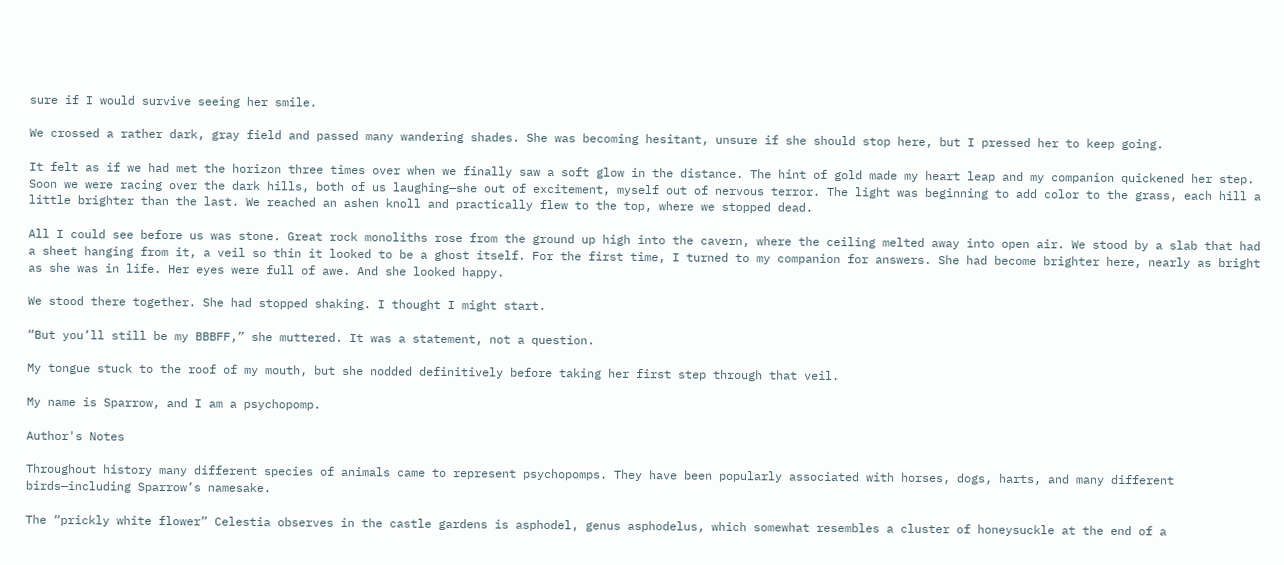sure if I would survive seeing her smile.

We crossed a rather dark, gray field and passed many wandering shades. She was becoming hesitant, unsure if she should stop here, but I pressed her to keep going.

It felt as if we had met the horizon three times over when we finally saw a soft glow in the distance. The hint of gold made my heart leap and my companion quickened her step. Soon we were racing over the dark hills, both of us laughing—she out of excitement, myself out of nervous terror. The light was beginning to add color to the grass, each hill a little brighter than the last. We reached an ashen knoll and practically flew to the top, where we stopped dead.

All I could see before us was stone. Great rock monoliths rose from the ground up high into the cavern, where the ceiling melted away into open air. We stood by a slab that had a sheet hanging from it, a veil so thin it looked to be a ghost itself. For the first time, I turned to my companion for answers. She had become brighter here, nearly as bright as she was in life. Her eyes were full of awe. And she looked happy.

We stood there together. She had stopped shaking. I thought I might start.

“But you’ll still be my BBBFF,” she muttered. It was a statement, not a question.

My tongue stuck to the roof of my mouth, but she nodded definitively before taking her first step through that veil.

My name is Sparrow, and I am a psychopomp.

Author's Notes

Throughout history many different species of animals came to represent psychopomps. They have been popularly associated with horses, dogs, harts, and many different birds—including Sparrow’s namesake.

The “prickly white flower” Celestia observes in the castle gardens is asphodel, genus asphodelus, which somewhat resembles a cluster of honeysuckle at the end of a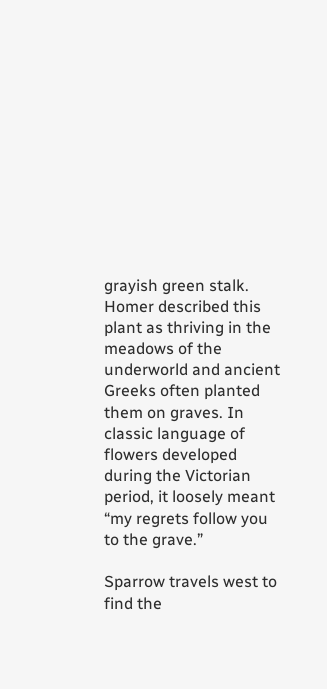grayish green stalk. Homer described this plant as thriving in the meadows of the underworld and ancient Greeks often planted them on graves. In classic language of flowers developed during the Victorian period, it loosely meant “my regrets follow you to the grave.”

Sparrow travels west to find the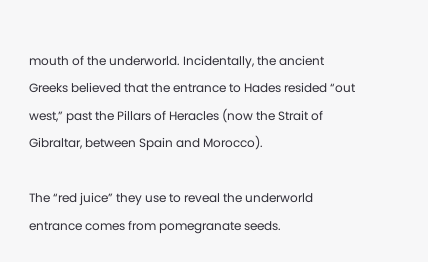mouth of the underworld. Incidentally, the ancient Greeks believed that the entrance to Hades resided “out west,” past the Pillars of Heracles (now the Strait of Gibraltar, between Spain and Morocco).

The “red juice” they use to reveal the underworld entrance comes from pomegranate seeds.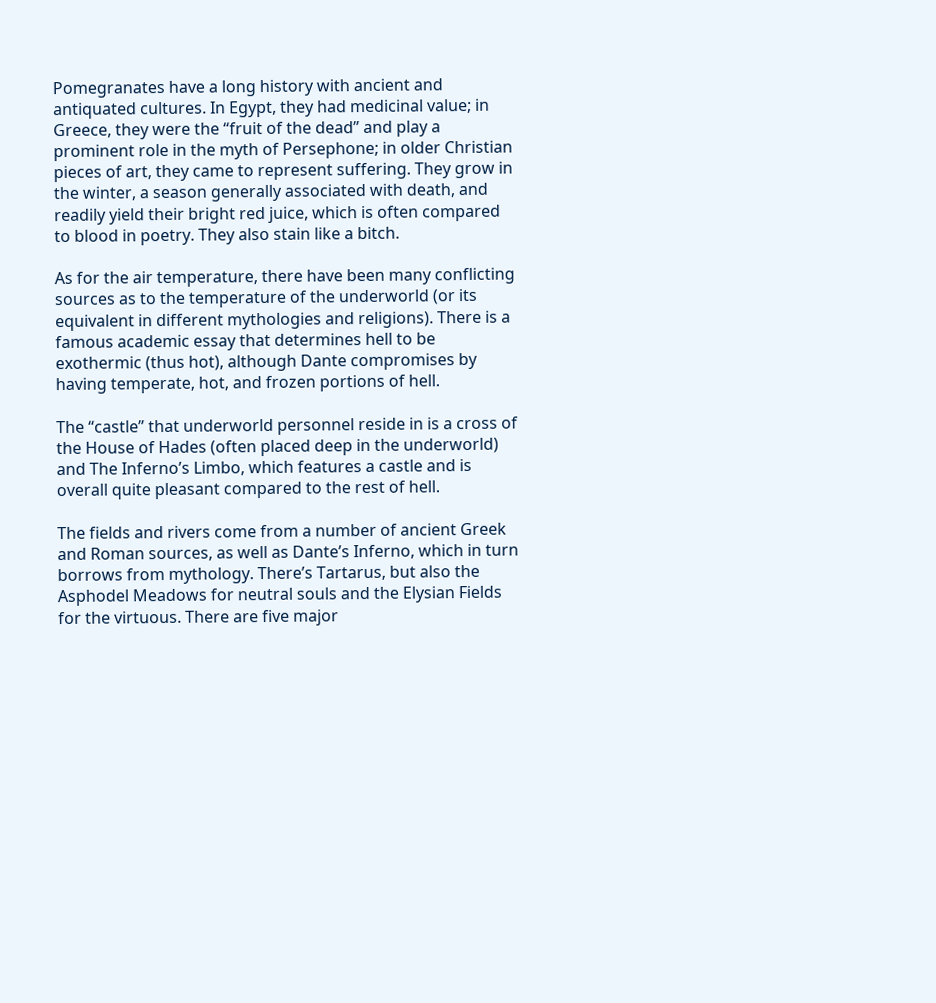Pomegranates have a long history with ancient and antiquated cultures. In Egypt, they had medicinal value; in Greece, they were the “fruit of the dead” and play a prominent role in the myth of Persephone; in older Christian pieces of art, they came to represent suffering. They grow in the winter, a season generally associated with death, and readily yield their bright red juice, which is often compared to blood in poetry. They also stain like a bitch.

As for the air temperature, there have been many conflicting sources as to the temperature of the underworld (or its equivalent in different mythologies and religions). There is a famous academic essay that determines hell to be exothermic (thus hot), although Dante compromises by having temperate, hot, and frozen portions of hell.

The “castle” that underworld personnel reside in is a cross of the House of Hades (often placed deep in the underworld) and The Inferno’s Limbo, which features a castle and is overall quite pleasant compared to the rest of hell.

The fields and rivers come from a number of ancient Greek and Roman sources, as well as Dante’s Inferno, which in turn borrows from mythology. There’s Tartarus, but also the Asphodel Meadows for neutral souls and the Elysian Fields for the virtuous. There are five major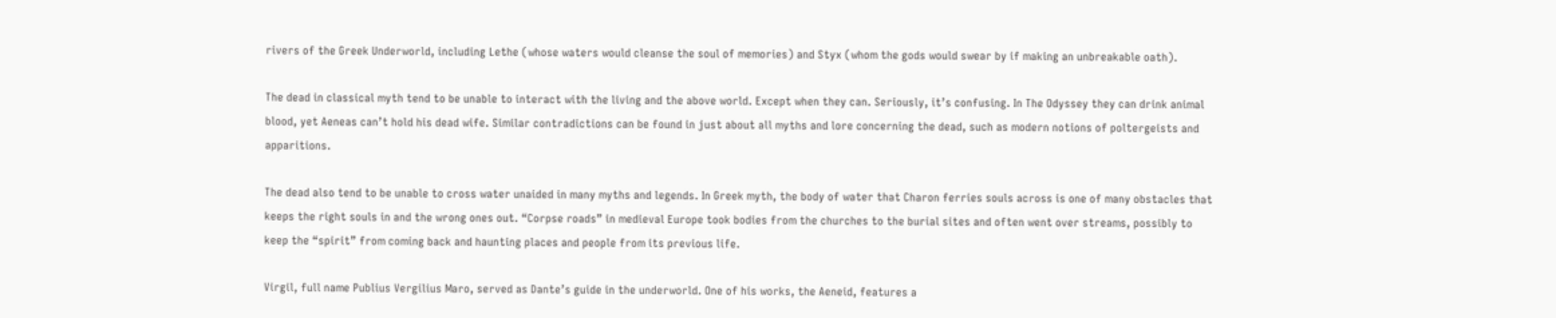rivers of the Greek Underworld, including Lethe (whose waters would cleanse the soul of memories) and Styx (whom the gods would swear by if making an unbreakable oath).

The dead in classical myth tend to be unable to interact with the living and the above world. Except when they can. Seriously, it’s confusing. In The Odyssey they can drink animal blood, yet Aeneas can’t hold his dead wife. Similar contradictions can be found in just about all myths and lore concerning the dead, such as modern notions of poltergeists and apparitions.

The dead also tend to be unable to cross water unaided in many myths and legends. In Greek myth, the body of water that Charon ferries souls across is one of many obstacles that keeps the right souls in and the wrong ones out. “Corpse roads” in medieval Europe took bodies from the churches to the burial sites and often went over streams, possibly to keep the “spirit” from coming back and haunting places and people from its previous life.

Virgil, full name Publius Vergilius Maro, served as Dante’s guide in the underworld. One of his works, the Aeneid, features a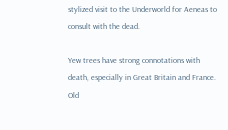stylized visit to the Underworld for Aeneas to consult with the dead.

Yew trees have strong connotations with death, especially in Great Britain and France. Old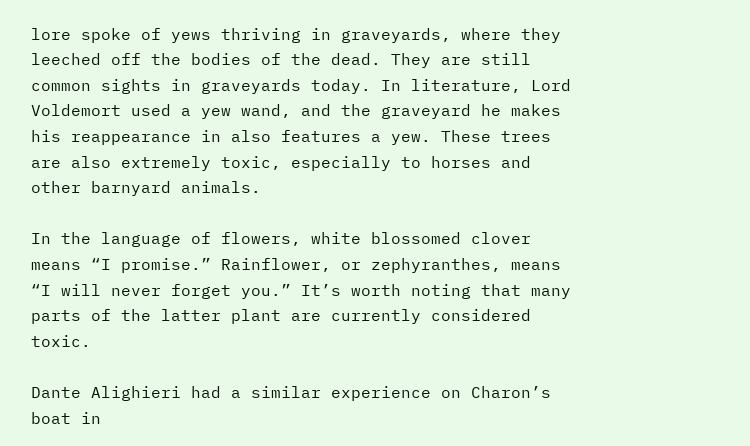lore spoke of yews thriving in graveyards, where they leeched off the bodies of the dead. They are still common sights in graveyards today. In literature, Lord Voldemort used a yew wand, and the graveyard he makes his reappearance in also features a yew. These trees are also extremely toxic, especially to horses and other barnyard animals.

In the language of flowers, white blossomed clover means “I promise.” Rainflower, or zephyranthes, means “I will never forget you.” It’s worth noting that many parts of the latter plant are currently considered toxic.

Dante Alighieri had a similar experience on Charon’s boat in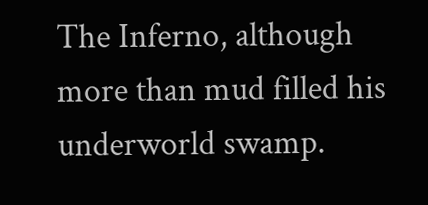The Inferno, although more than mud filled his underworld swamp.